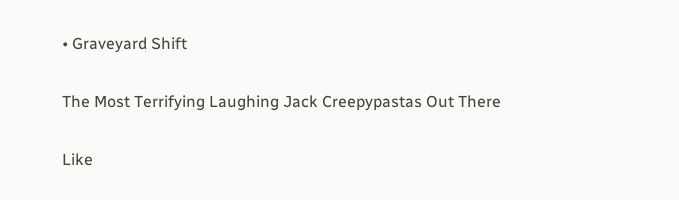• Graveyard Shift

The Most Terrifying Laughing Jack Creepypastas Out There

Like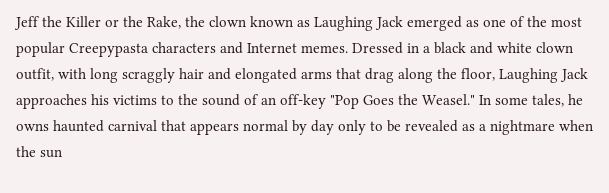Jeff the Killer or the Rake, the clown known as Laughing Jack emerged as one of the most popular Creepypasta characters and Internet memes. Dressed in a black and white clown outfit, with long scraggly hair and elongated arms that drag along the floor, Laughing Jack approaches his victims to the sound of an off-key "Pop Goes the Weasel." In some tales, he owns haunted carnival that appears normal by day only to be revealed as a nightmare when the sun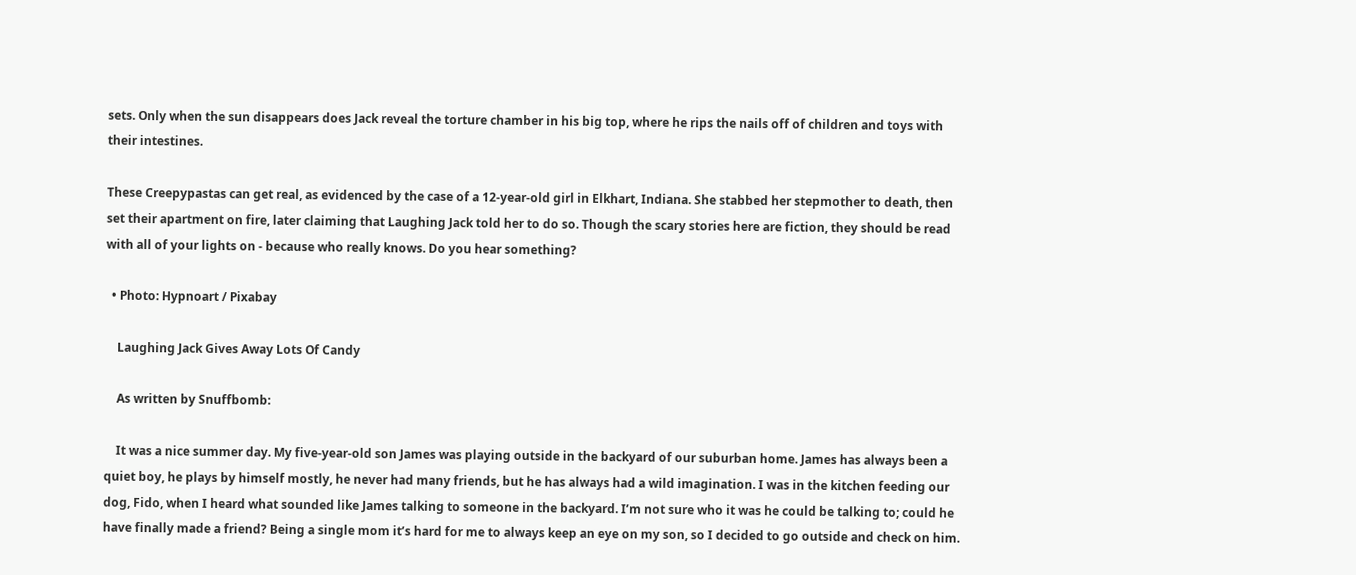sets. Only when the sun disappears does Jack reveal the torture chamber in his big top, where he rips the nails off of children and toys with their intestines.

These Creepypastas can get real, as evidenced by the case of a 12-year-old girl in Elkhart, Indiana. She stabbed her stepmother to death, then set their apartment on fire, later claiming that Laughing Jack told her to do so. Though the scary stories here are fiction, they should be read with all of your lights on - because who really knows. Do you hear something?

  • Photo: Hypnoart / Pixabay

    Laughing Jack Gives Away Lots Of Candy

    As written by Snuffbomb:

    It was a nice summer day. My five-year-old son James was playing outside in the backyard of our suburban home. James has always been a quiet boy, he plays by himself mostly, he never had many friends, but he has always had a wild imagination. I was in the kitchen feeding our dog, Fido, when I heard what sounded like James talking to someone in the backyard. I’m not sure who it was he could be talking to; could he have finally made a friend? Being a single mom it’s hard for me to always keep an eye on my son, so I decided to go outside and check on him.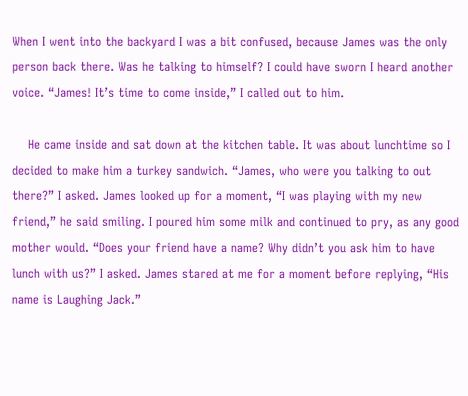When I went into the backyard I was a bit confused, because James was the only person back there. Was he talking to himself? I could have sworn I heard another voice. “James! It’s time to come inside,” I called out to him.

    He came inside and sat down at the kitchen table. It was about lunchtime so I decided to make him a turkey sandwich. “James, who were you talking to out there?” I asked. James looked up for a moment, “I was playing with my new friend,” he said smiling. I poured him some milk and continued to pry, as any good mother would. “Does your friend have a name? Why didn’t you ask him to have lunch with us?” I asked. James stared at me for a moment before replying, “His name is Laughing Jack.”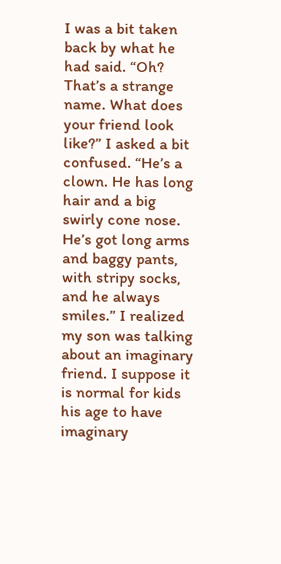I was a bit taken back by what he had said. “Oh? That’s a strange name. What does your friend look like?” I asked a bit confused. “He’s a clown. He has long hair and a big swirly cone nose. He’s got long arms and baggy pants, with stripy socks, and he always smiles.” I realized my son was talking about an imaginary friend. I suppose it is normal for kids his age to have imaginary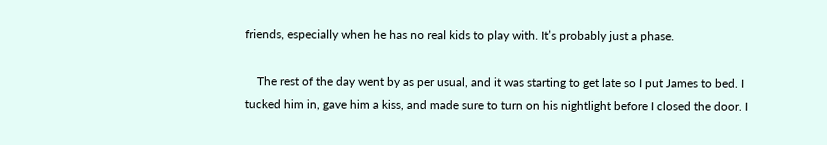friends, especially when he has no real kids to play with. It’s probably just a phase.

    The rest of the day went by as per usual, and it was starting to get late so I put James to bed. I tucked him in, gave him a kiss, and made sure to turn on his nightlight before I closed the door. I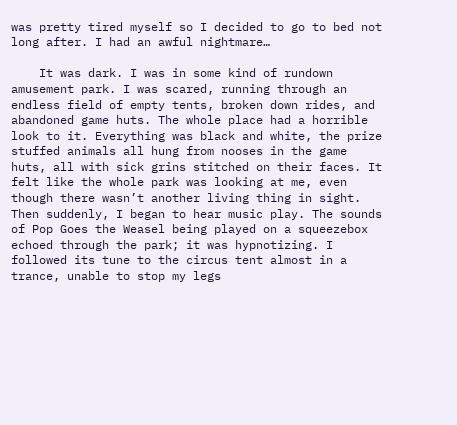was pretty tired myself so I decided to go to bed not long after. I had an awful nightmare…

    It was dark. I was in some kind of rundown amusement park. I was scared, running through an endless field of empty tents, broken down rides, and abandoned game huts. The whole place had a horrible look to it. Everything was black and white, the prize stuffed animals all hung from nooses in the game huts, all with sick grins stitched on their faces. It felt like the whole park was looking at me, even though there wasn’t another living thing in sight. Then suddenly, I began to hear music play. The sounds of Pop Goes the Weasel being played on a squeezebox echoed through the park; it was hypnotizing. I followed its tune to the circus tent almost in a trance, unable to stop my legs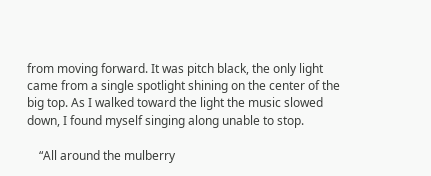from moving forward. It was pitch black, the only light came from a single spotlight shining on the center of the big top. As I walked toward the light the music slowed down, I found myself singing along unable to stop.

    “All around the mulberry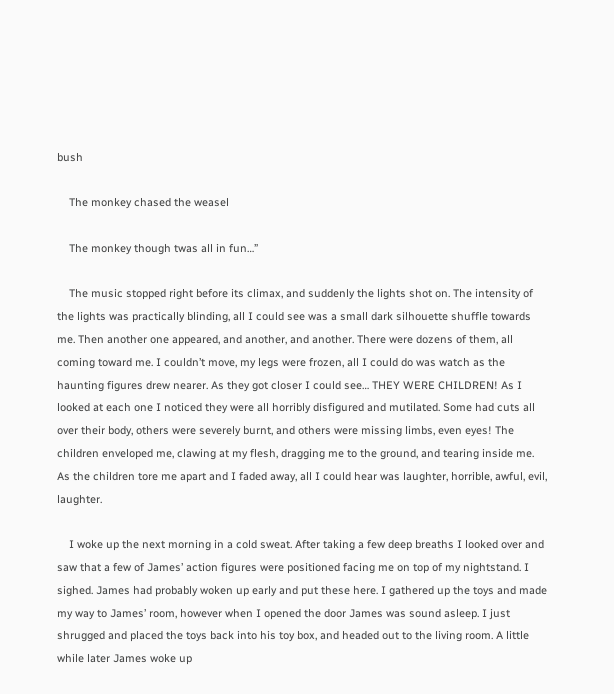bush

    The monkey chased the weasel

    The monkey though twas all in fun…”

    The music stopped right before its climax, and suddenly the lights shot on. The intensity of the lights was practically blinding, all I could see was a small dark silhouette shuffle towards me. Then another one appeared, and another, and another. There were dozens of them, all coming toward me. I couldn’t move, my legs were frozen, all I could do was watch as the haunting figures drew nearer. As they got closer I could see… THEY WERE CHILDREN! As I looked at each one I noticed they were all horribly disfigured and mutilated. Some had cuts all over their body, others were severely burnt, and others were missing limbs, even eyes! The children enveloped me, clawing at my flesh, dragging me to the ground, and tearing inside me. As the children tore me apart and I faded away, all I could hear was laughter, horrible, awful, evil, laughter.

    I woke up the next morning in a cold sweat. After taking a few deep breaths I looked over and saw that a few of James’ action figures were positioned facing me on top of my nightstand. I sighed. James had probably woken up early and put these here. I gathered up the toys and made my way to James’ room, however when I opened the door James was sound asleep. I just shrugged and placed the toys back into his toy box, and headed out to the living room. A little while later James woke up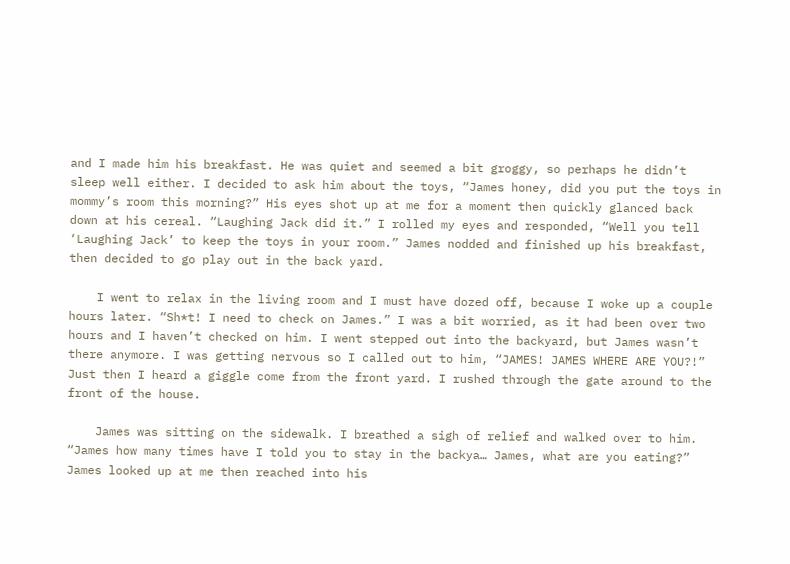and I made him his breakfast. He was quiet and seemed a bit groggy, so perhaps he didn’t sleep well either. I decided to ask him about the toys, “James honey, did you put the toys in mommy’s room this morning?” His eyes shot up at me for a moment then quickly glanced back down at his cereal. “Laughing Jack did it.” I rolled my eyes and responded, “Well you tell ‘Laughing Jack’ to keep the toys in your room.” James nodded and finished up his breakfast, then decided to go play out in the back yard.

    I went to relax in the living room and I must have dozed off, because I woke up a couple hours later. “Sh*t! I need to check on James.” I was a bit worried, as it had been over two hours and I haven’t checked on him. I went stepped out into the backyard, but James wasn’t there anymore. I was getting nervous so I called out to him, “JAMES! JAMES WHERE ARE YOU?!” Just then I heard a giggle come from the front yard. I rushed through the gate around to the front of the house.

    James was sitting on the sidewalk. I breathed a sigh of relief and walked over to him. “James how many times have I told you to stay in the backya… James, what are you eating?” James looked up at me then reached into his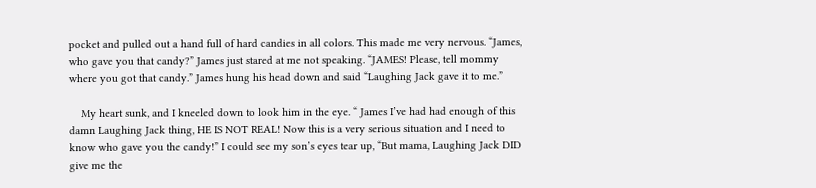pocket and pulled out a hand full of hard candies in all colors. This made me very nervous. “James, who gave you that candy?” James just stared at me not speaking. “JAMES! Please, tell mommy where you got that candy.” James hung his head down and said “Laughing Jack gave it to me.”

    My heart sunk, and I kneeled down to look him in the eye. “ James I’ve had had enough of this damn Laughing Jack thing, HE IS NOT REAL! Now this is a very serious situation and I need to know who gave you the candy!” I could see my son’s eyes tear up, “But mama, Laughing Jack DID give me the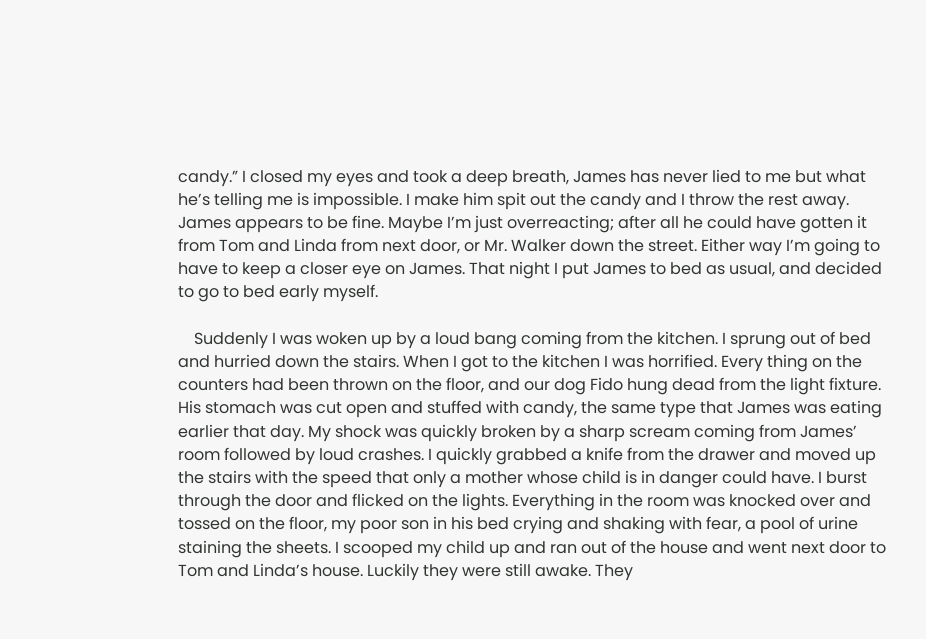candy.” I closed my eyes and took a deep breath, James has never lied to me but what he’s telling me is impossible. I make him spit out the candy and I throw the rest away. James appears to be fine. Maybe I’m just overreacting; after all he could have gotten it from Tom and Linda from next door, or Mr. Walker down the street. Either way I’m going to have to keep a closer eye on James. That night I put James to bed as usual, and decided to go to bed early myself.

    Suddenly I was woken up by a loud bang coming from the kitchen. I sprung out of bed and hurried down the stairs. When I got to the kitchen I was horrified. Every thing on the counters had been thrown on the floor, and our dog Fido hung dead from the light fixture. His stomach was cut open and stuffed with candy, the same type that James was eating earlier that day. My shock was quickly broken by a sharp scream coming from James’ room followed by loud crashes. I quickly grabbed a knife from the drawer and moved up the stairs with the speed that only a mother whose child is in danger could have. I burst through the door and flicked on the lights. Everything in the room was knocked over and tossed on the floor, my poor son in his bed crying and shaking with fear, a pool of urine staining the sheets. I scooped my child up and ran out of the house and went next door to Tom and Linda’s house. Luckily they were still awake. They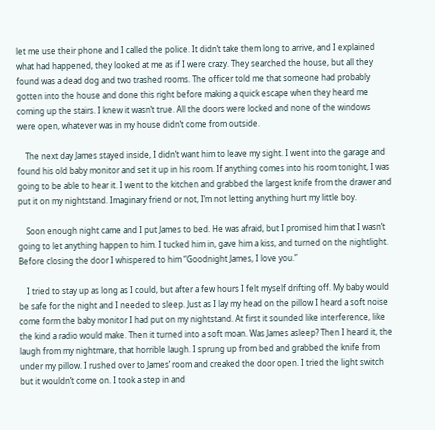let me use their phone and I called the police. It didn’t take them long to arrive, and I explained what had happened, they looked at me as if I were crazy. They searched the house, but all they found was a dead dog and two trashed rooms. The officer told me that someone had probably gotten into the house and done this right before making a quick escape when they heard me coming up the stairs. I knew it wasn’t true. All the doors were locked and none of the windows were open, whatever was in my house didn’t come from outside.

    The next day James stayed inside, I didn’t want him to leave my sight. I went into the garage and found his old baby monitor and set it up in his room. If anything comes into his room tonight, I was going to be able to hear it. I went to the kitchen and grabbed the largest knife from the drawer and put it on my nightstand. Imaginary friend or not, I’m not letting anything hurt my little boy.

    Soon enough night came and I put James to bed. He was afraid, but I promised him that I wasn’t going to let anything happen to him. I tucked him in, gave him a kiss, and turned on the nightlight. Before closing the door I whispered to him “Goodnight James, I love you.”

    I tried to stay up as long as I could, but after a few hours I felt myself drifting off. My baby would be safe for the night and I needed to sleep. Just as I lay my head on the pillow I heard a soft noise come form the baby monitor I had put on my nightstand. At first it sounded like interference, like the kind a radio would make. Then it turned into a soft moan. Was James asleep? Then I heard it, the laugh from my nightmare, that horrible laugh. I sprung up from bed and grabbed the knife from under my pillow. I rushed over to James’ room and creaked the door open. I tried the light switch but it wouldn’t come on. I took a step in and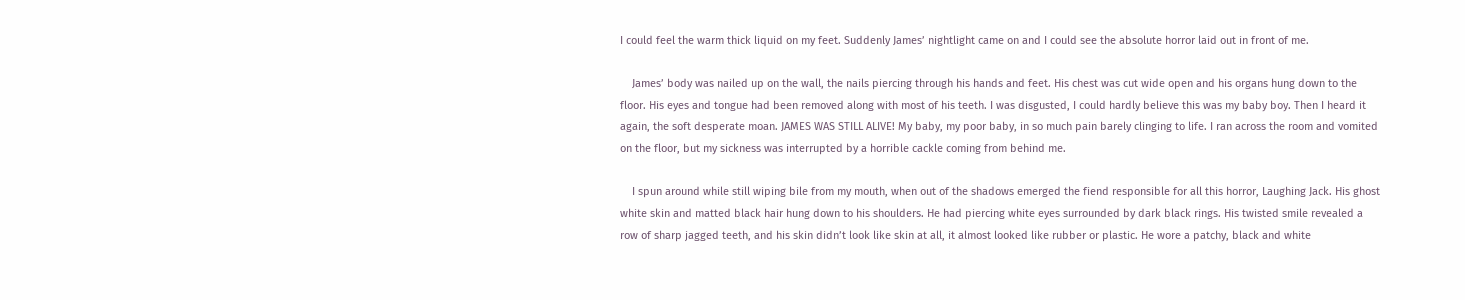I could feel the warm thick liquid on my feet. Suddenly James’ nightlight came on and I could see the absolute horror laid out in front of me.

    James’ body was nailed up on the wall, the nails piercing through his hands and feet. His chest was cut wide open and his organs hung down to the floor. His eyes and tongue had been removed along with most of his teeth. I was disgusted, I could hardly believe this was my baby boy. Then I heard it again, the soft desperate moan. JAMES WAS STILL ALIVE! My baby, my poor baby, in so much pain barely clinging to life. I ran across the room and vomited on the floor, but my sickness was interrupted by a horrible cackle coming from behind me.

    I spun around while still wiping bile from my mouth, when out of the shadows emerged the fiend responsible for all this horror, Laughing Jack. His ghost white skin and matted black hair hung down to his shoulders. He had piercing white eyes surrounded by dark black rings. His twisted smile revealed a row of sharp jagged teeth, and his skin didn’t look like skin at all, it almost looked like rubber or plastic. He wore a patchy, black and white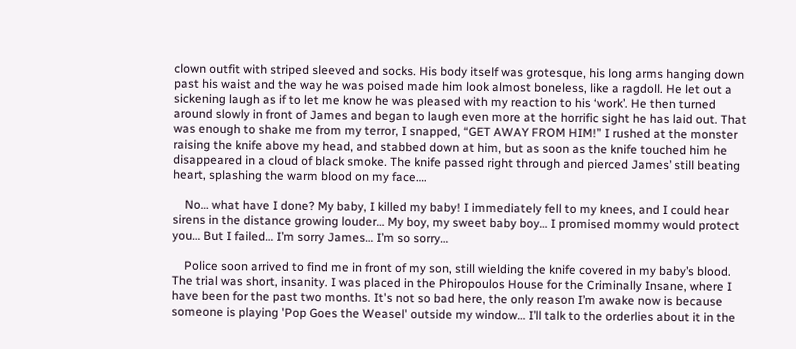clown outfit with striped sleeved and socks. His body itself was grotesque, his long arms hanging down past his waist and the way he was poised made him look almost boneless, like a ragdoll. He let out a sickening laugh as if to let me know he was pleased with my reaction to his ‘work’. He then turned around slowly in front of James and began to laugh even more at the horrific sight he has laid out. That was enough to shake me from my terror, I snapped, “GET AWAY FROM HIM!” I rushed at the monster raising the knife above my head, and stabbed down at him, but as soon as the knife touched him he disappeared in a cloud of black smoke. The knife passed right through and pierced James’ still beating heart, splashing the warm blood on my face….

    No… what have I done? My baby, I killed my baby! I immediately fell to my knees, and I could hear sirens in the distance growing louder… My boy, my sweet baby boy… I promised mommy would protect you… But I failed… I’m sorry James… I’m so sorry…

    Police soon arrived to find me in front of my son, still wielding the knife covered in my baby’s blood. The trial was short, insanity. I was placed in the Phiropoulos House for the Criminally Insane, where I have been for the past two months. It's not so bad here, the only reason I’m awake now is because someone is playing 'Pop Goes the Weasel' outside my window… I’ll talk to the orderlies about it in the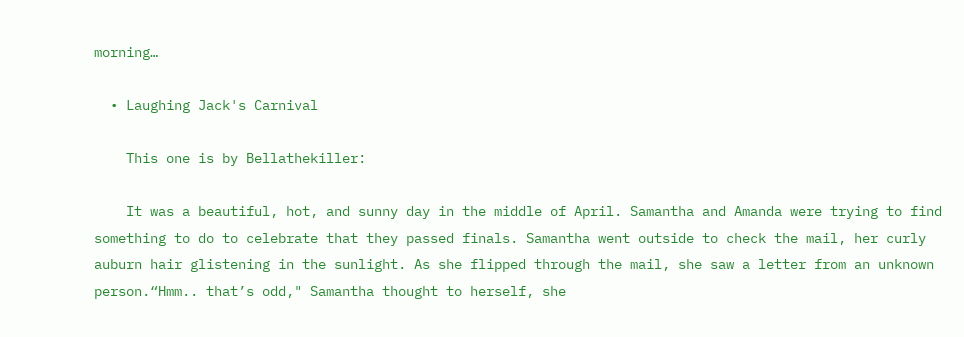morning…

  • Laughing Jack's Carnival

    This one is by Bellathekiller:

    It was a beautiful, hot, and sunny day in the middle of April. Samantha and Amanda were trying to find something to do to celebrate that they passed finals. Samantha went outside to check the mail, her curly auburn hair glistening in the sunlight. As she flipped through the mail, she saw a letter from an unknown person.“Hmm.. that’s odd," Samantha thought to herself, she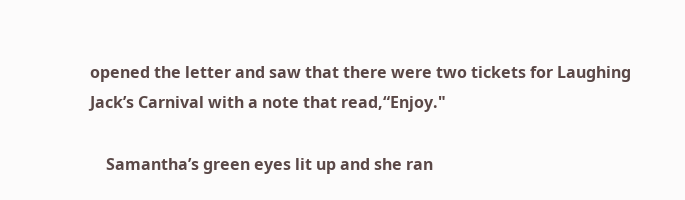opened the letter and saw that there were two tickets for Laughing Jack’s Carnival with a note that read,“Enjoy."

    Samantha’s green eyes lit up and she ran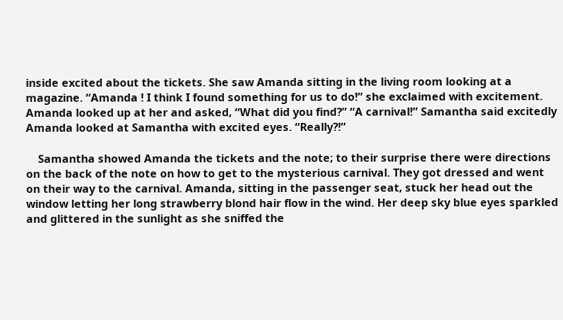inside excited about the tickets. She saw Amanda sitting in the living room looking at a magazine. “Amanda ! I think I found something for us to do!” she exclaimed with excitement. Amanda looked up at her and asked, “What did you find?” “A carnival!” Samantha said excitedly Amanda looked at Samantha with excited eyes. “Really?!”

    Samantha showed Amanda the tickets and the note; to their surprise there were directions on the back of the note on how to get to the mysterious carnival. They got dressed and went on their way to the carnival. Amanda, sitting in the passenger seat, stuck her head out the window letting her long strawberry blond hair flow in the wind. Her deep sky blue eyes sparkled and glittered in the sunlight as she sniffed the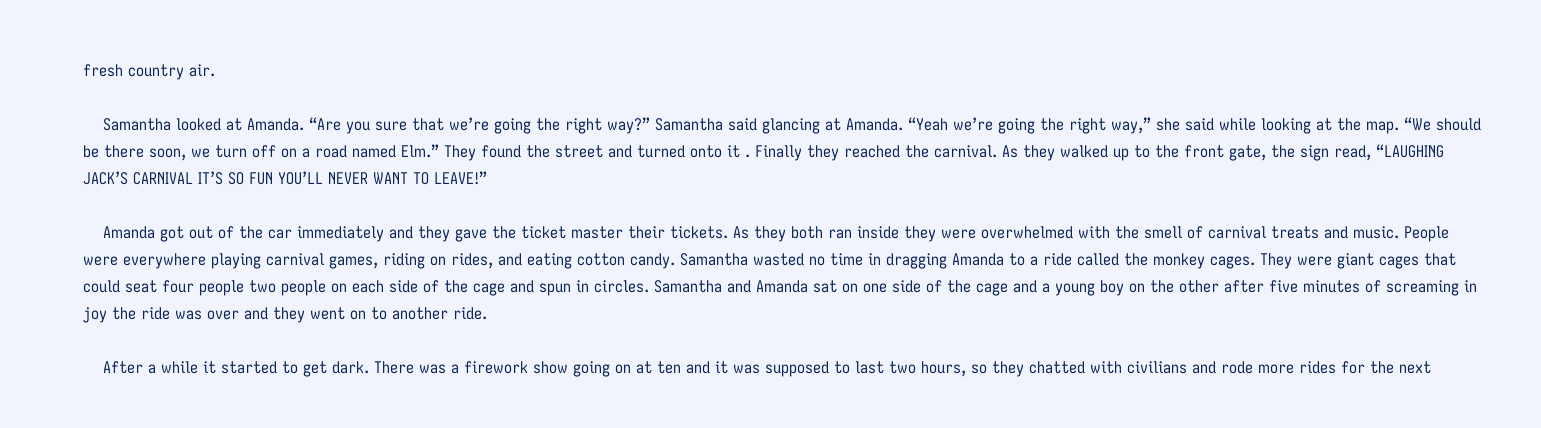fresh country air.

    Samantha looked at Amanda. “Are you sure that we’re going the right way?” Samantha said glancing at Amanda. “Yeah we’re going the right way,” she said while looking at the map. “We should be there soon, we turn off on a road named Elm.” They found the street and turned onto it . Finally they reached the carnival. As they walked up to the front gate, the sign read, “LAUGHING JACK’S CARNIVAL IT’S SO FUN YOU’LL NEVER WANT TO LEAVE!”

    Amanda got out of the car immediately and they gave the ticket master their tickets. As they both ran inside they were overwhelmed with the smell of carnival treats and music. People were everywhere playing carnival games, riding on rides, and eating cotton candy. Samantha wasted no time in dragging Amanda to a ride called the monkey cages. They were giant cages that could seat four people two people on each side of the cage and spun in circles. Samantha and Amanda sat on one side of the cage and a young boy on the other after five minutes of screaming in joy the ride was over and they went on to another ride.

    After a while it started to get dark. There was a firework show going on at ten and it was supposed to last two hours, so they chatted with civilians and rode more rides for the next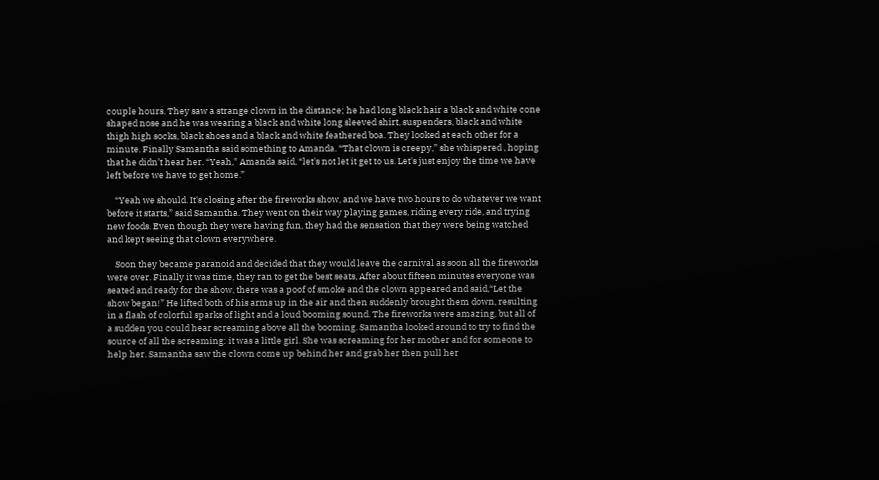couple hours. They saw a strange clown in the distance; he had long black hair a black and white cone shaped nose and he was wearing a black and white long sleeved shirt, suspenders, black and white thigh high socks, black shoes and a black and white feathered boa. They looked at each other for a minute. Finally Samantha said something to Amanda. “That clown is creepy,” she whispered , hoping that he didn’t hear her. “Yeah," Amanda said, “let's not let it get to us. Let's just enjoy the time we have left before we have to get home.”

    “Yeah we should. It's closing after the fireworks show, and we have two hours to do whatever we want before it starts,” said Samantha. They went on their way playing games, riding every ride, and trying new foods. Even though they were having fun, they had the sensation that they were being watched and kept seeing that clown everywhere.

    Soon they became paranoid and decided that they would leave the carnival as soon all the fireworks were over. Finally it was time, they ran to get the best seats, After about fifteen minutes everyone was seated and ready for the show, there was a poof of smoke and the clown appeared and said,“Let the show began!” He lifted both of his arms up in the air and then suddenly brought them down, resulting in a flash of colorful sparks of light and a loud booming sound. The fireworks were amazing, but all of a sudden you could hear screaming above all the booming. Samantha looked around to try to find the source of all the screaming: it was a little girl. She was screaming for her mother and for someone to help her. Samantha saw the clown come up behind her and grab her then pull her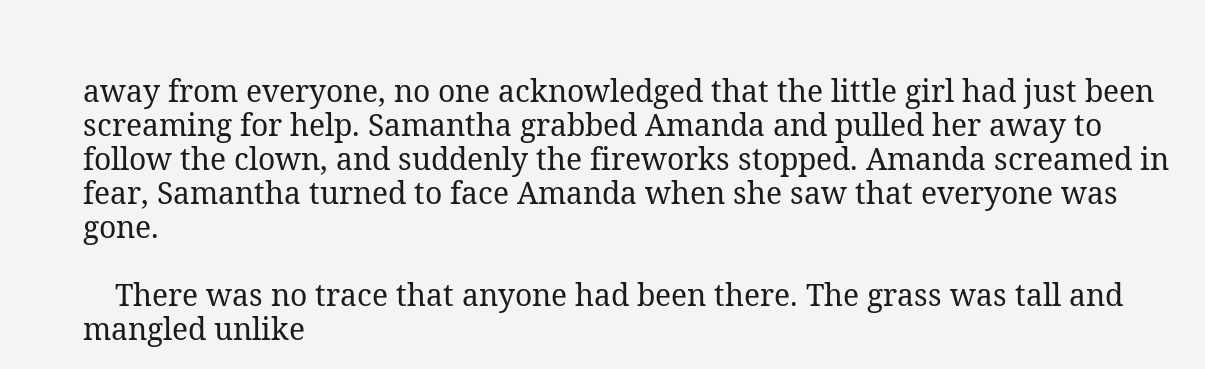away from everyone, no one acknowledged that the little girl had just been screaming for help. Samantha grabbed Amanda and pulled her away to follow the clown, and suddenly the fireworks stopped. Amanda screamed in fear, Samantha turned to face Amanda when she saw that everyone was gone.

    There was no trace that anyone had been there. The grass was tall and mangled unlike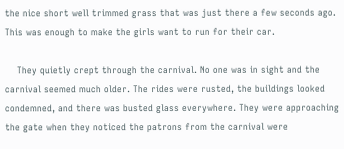the nice short well trimmed grass that was just there a few seconds ago. This was enough to make the girls want to run for their car.

    They quietly crept through the carnival. No one was in sight and the carnival seemed much older. The rides were rusted, the buildings looked condemned, and there was busted glass everywhere. They were approaching the gate when they noticed the patrons from the carnival were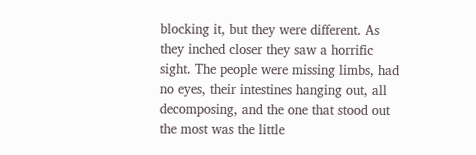blocking it, but they were different. As they inched closer they saw a horrific sight. The people were missing limbs, had no eyes, their intestines hanging out, all decomposing, and the one that stood out the most was the little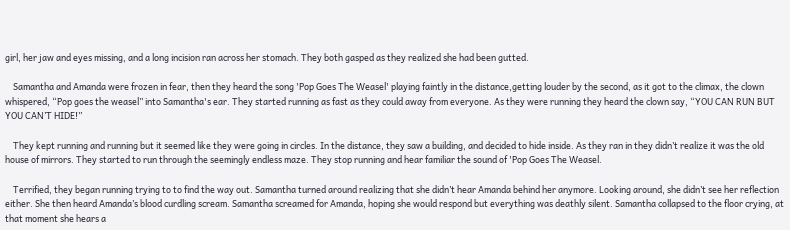girl, her jaw and eyes missing, and a long incision ran across her stomach. They both gasped as they realized she had been gutted.

    Samantha and Amanda were frozen in fear, then they heard the song 'Pop Goes The Weasel' playing faintly in the distance,getting louder by the second, as it got to the climax, the clown whispered, “Pop goes the weasel” into Samantha's ear. They started running as fast as they could away from everyone. As they were running they heard the clown say, “YOU CAN RUN BUT YOU CAN’T HIDE!”

    They kept running and running but it seemed like they were going in circles. In the distance, they saw a building, and decided to hide inside. As they ran in they didn’t realize it was the old house of mirrors. They started to run through the seemingly endless maze. They stop running and hear familiar the sound of 'Pop Goes The Weasel.

    Terrified, they began running trying to to find the way out. Samantha turned around realizing that she didn’t hear Amanda behind her anymore. Looking around, she didn’t see her reflection either. She then heard Amanda’s blood curdling scream. Samantha screamed for Amanda, hoping she would respond but everything was deathly silent. Samantha collapsed to the floor crying, at that moment she hears a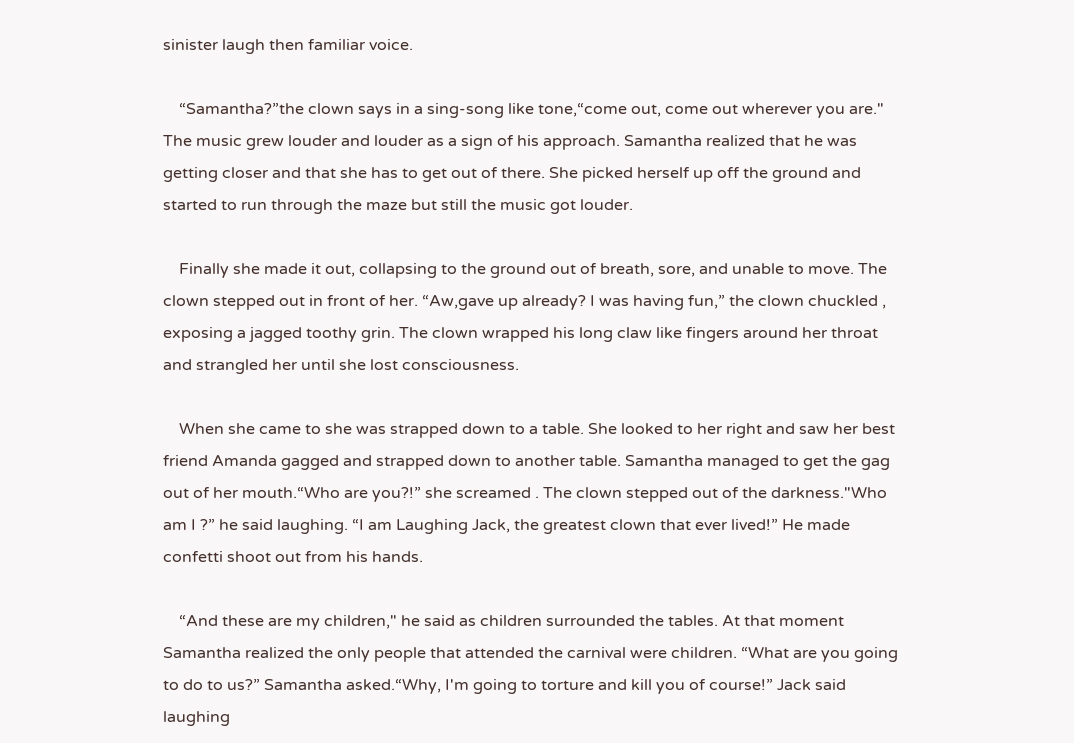sinister laugh then familiar voice.

    “Samantha?”the clown says in a sing-song like tone,“come out, come out wherever you are." The music grew louder and louder as a sign of his approach. Samantha realized that he was getting closer and that she has to get out of there. She picked herself up off the ground and started to run through the maze but still the music got louder.

    Finally she made it out, collapsing to the ground out of breath, sore, and unable to move. The clown stepped out in front of her. “Aw,gave up already? I was having fun,” the clown chuckled , exposing a jagged toothy grin. The clown wrapped his long claw like fingers around her throat and strangled her until she lost consciousness.

    When she came to she was strapped down to a table. She looked to her right and saw her best friend Amanda gagged and strapped down to another table. Samantha managed to get the gag out of her mouth.“Who are you?!” she screamed . The clown stepped out of the darkness."Who am I ?” he said laughing. “I am Laughing Jack, the greatest clown that ever lived!” He made confetti shoot out from his hands.

    “And these are my children," he said as children surrounded the tables. At that moment Samantha realized the only people that attended the carnival were children. “What are you going to do to us?” Samantha asked.“Why, I'm going to torture and kill you of course!” Jack said laughing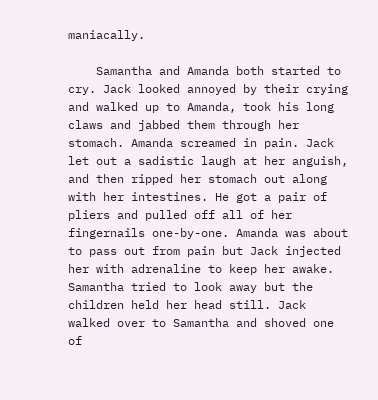maniacally.

    Samantha and Amanda both started to cry. Jack looked annoyed by their crying and walked up to Amanda, took his long claws and jabbed them through her stomach. Amanda screamed in pain. Jack let out a sadistic laugh at her anguish, and then ripped her stomach out along with her intestines. He got a pair of pliers and pulled off all of her fingernails one-by-one. Amanda was about to pass out from pain but Jack injected her with adrenaline to keep her awake. Samantha tried to look away but the children held her head still. Jack walked over to Samantha and shoved one of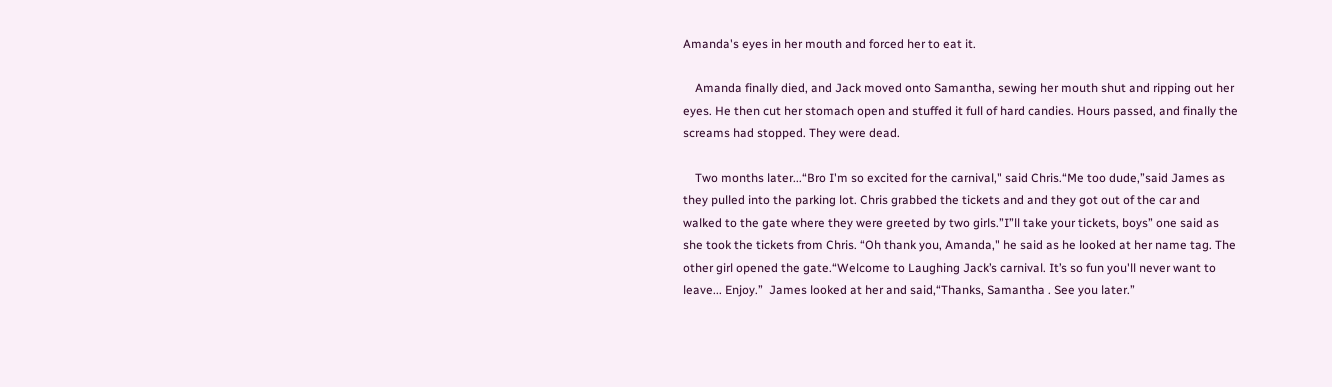Amanda's eyes in her mouth and forced her to eat it.

    Amanda finally died, and Jack moved onto Samantha, sewing her mouth shut and ripping out her eyes. He then cut her stomach open and stuffed it full of hard candies. Hours passed, and finally the screams had stopped. They were dead.

    Two months later...“Bro I'm so excited for the carnival," said Chris.“Me too dude,”said James as they pulled into the parking lot. Chris grabbed the tickets and and they got out of the car and walked to the gate where they were greeted by two girls.”I”ll take your tickets, boys” one said as she took the tickets from Chris. “Oh thank you, Amanda," he said as he looked at her name tag. The other girl opened the gate.“Welcome to Laughing Jack’s carnival. It’s so fun you'll never want to leave... Enjoy.”  James looked at her and said,“Thanks, Samantha . See you later.”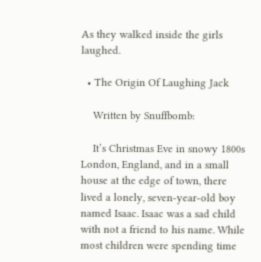As they walked inside the girls laughed.

  • The Origin Of Laughing Jack

    Written by Snuffbomb:

    It’s Christmas Eve in snowy 1800s London, England, and in a small house at the edge of town, there lived a lonely, seven-year-old boy named Isaac. Isaac was a sad child with not a friend to his name. While most children were spending time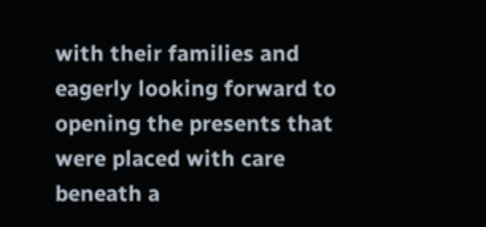with their families and eagerly looking forward to opening the presents that were placed with care beneath a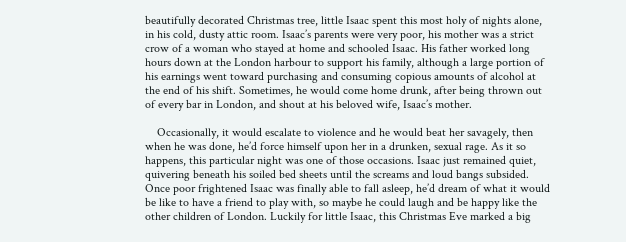beautifully decorated Christmas tree, little Isaac spent this most holy of nights alone, in his cold, dusty attic room. Isaac’s parents were very poor, his mother was a strict crow of a woman who stayed at home and schooled Isaac. His father worked long hours down at the London harbour to support his family, although a large portion of his earnings went toward purchasing and consuming copious amounts of alcohol at the end of his shift. Sometimes, he would come home drunk, after being thrown out of every bar in London, and shout at his beloved wife, Isaac’s mother.

    Occasionally, it would escalate to violence and he would beat her savagely, then when he was done, he’d force himself upon her in a drunken, sexual rage. As it so happens, this particular night was one of those occasions. Isaac just remained quiet, quivering beneath his soiled bed sheets until the screams and loud bangs subsided. Once poor frightened Isaac was finally able to fall asleep, he’d dream of what it would be like to have a friend to play with, so maybe he could laugh and be happy like the other children of London. Luckily for little Isaac, this Christmas Eve marked a big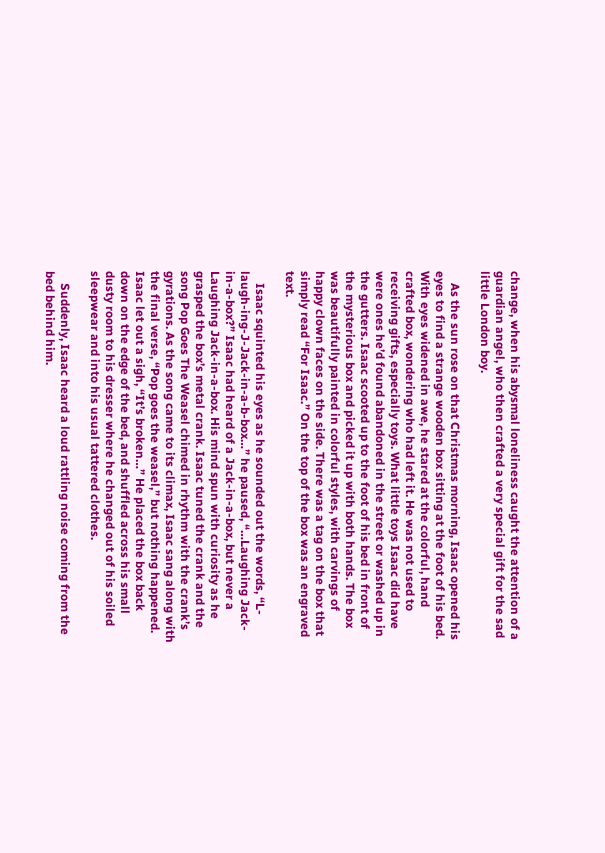change, when his abysmal loneliness caught the attention of a guardian angel, who then crafted a very special gift for the sad little London boy.

    As the sun rose on that Christmas morning, Isaac opened his eyes to find a strange wooden box sitting at the foot of his bed. With eyes widened in awe, he stared at the colorful, hand crafted box, wondering who had left it. He was not used to receiving gifts, especially toys. What little toys Isaac did have were ones he’d found abandoned in the street or washed up in the gutters. Isaac scooted up to the foot of his bed in front of the mysterious box and picked it up with both hands. The box was beautifully painted in colorful styles, with carvings of happy clown faces on the side. There was a tag on the box that simply read “For Isaac.” On the top of the box was an engraved text.

    Isaac squinted his eyes as he sounded out the words, “L-laugh-ing-J-Jack-in-a-b-box…” he paused, “…Laughing Jack-in-a-box?” Isaac had heard of a Jack-in-a-box, but never a Laughing Jack-in-a-box. His mind spun with curiosity as he grasped the box’s metal crank. Isaac tuned the crank and the song Pop Goes The Weasel chimed in rhythm with the crank’s gyrations. As the song came to its climax, Isaac sang along with the final verse, “Pop goes the weasel,” but nothing happened. Isaac let out a sigh, “It’s broken…” He placed the box back down on the edge of the bed, and shuffled across his small dusty room to his dresser where he changed out of his soiled sleepwear and into his usual tattered clothes.

    Suddenly, Isaac heard a loud rattling noise coming from the bed behind him.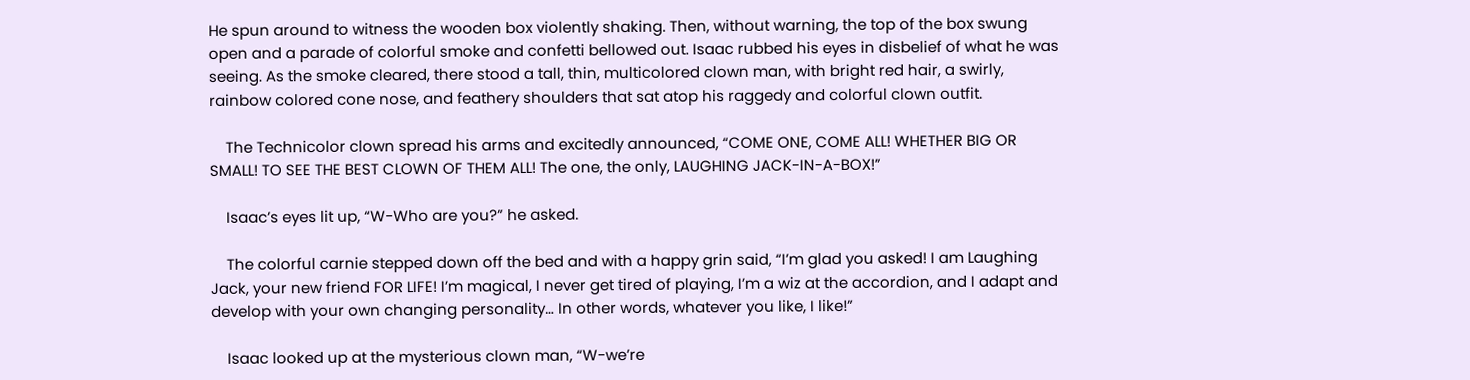He spun around to witness the wooden box violently shaking. Then, without warning, the top of the box swung open and a parade of colorful smoke and confetti bellowed out. Isaac rubbed his eyes in disbelief of what he was seeing. As the smoke cleared, there stood a tall, thin, multicolored clown man, with bright red hair, a swirly, rainbow colored cone nose, and feathery shoulders that sat atop his raggedy and colorful clown outfit.

    The Technicolor clown spread his arms and excitedly announced, “COME ONE, COME ALL! WHETHER BIG OR SMALL! TO SEE THE BEST CLOWN OF THEM ALL! The one, the only, LAUGHING JACK-IN-A-BOX!”

    Isaac’s eyes lit up, “W-Who are you?” he asked.

    The colorful carnie stepped down off the bed and with a happy grin said, “I’m glad you asked! I am Laughing Jack, your new friend FOR LIFE! I’m magical, I never get tired of playing, I’m a wiz at the accordion, and I adapt and develop with your own changing personality… In other words, whatever you like, I like!”

    Isaac looked up at the mysterious clown man, “W-we’re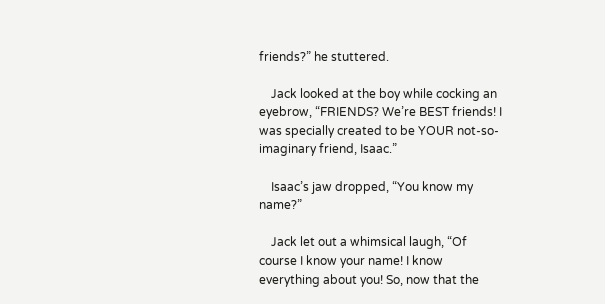friends?” he stuttered.

    Jack looked at the boy while cocking an eyebrow, “FRIENDS? We’re BEST friends! I was specially created to be YOUR not-so-imaginary friend, Isaac.”

    Isaac’s jaw dropped, “You know my name?”

    Jack let out a whimsical laugh, “Of course I know your name! I know everything about you! So, now that the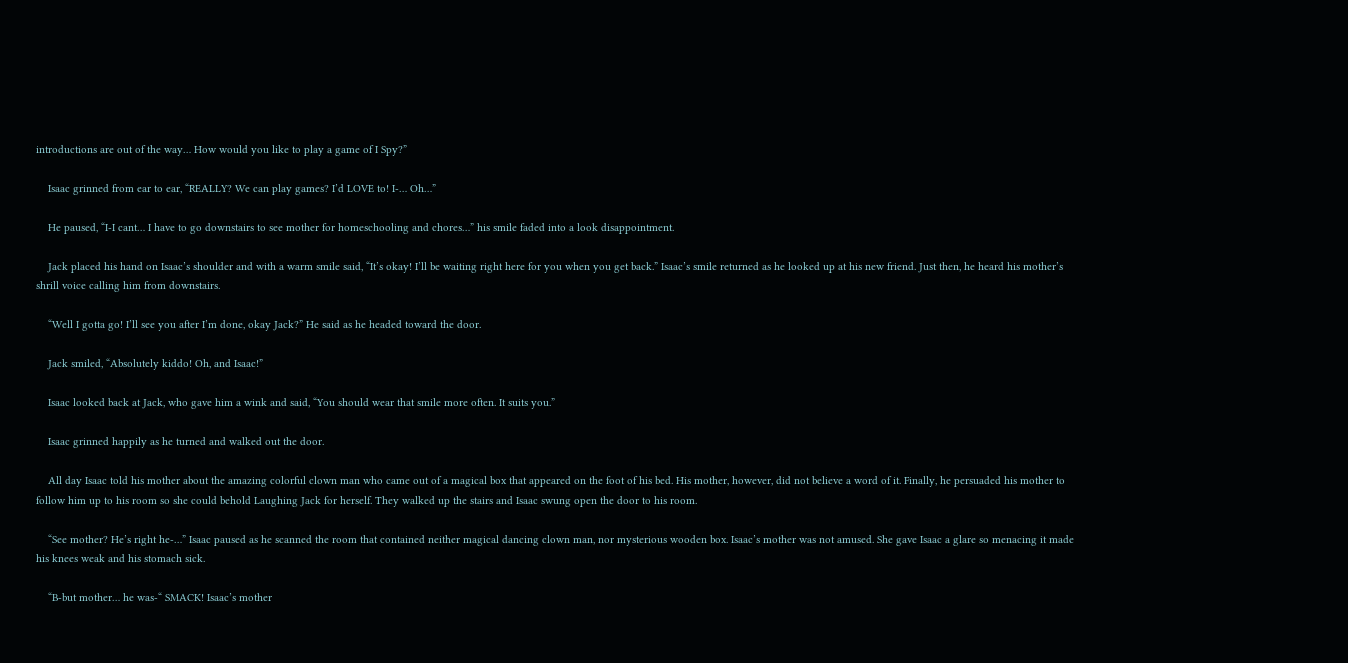introductions are out of the way… How would you like to play a game of I Spy?”

    Isaac grinned from ear to ear, “REALLY? We can play games? I’d LOVE to! I-… Oh…”

    He paused, “I-I cant… I have to go downstairs to see mother for homeschooling and chores…” his smile faded into a look disappointment.

    Jack placed his hand on Isaac’s shoulder and with a warm smile said, “It’s okay! I’ll be waiting right here for you when you get back.” Isaac’s smile returned as he looked up at his new friend. Just then, he heard his mother’s shrill voice calling him from downstairs.

    “Well I gotta go! I’ll see you after I’m done, okay Jack?” He said as he headed toward the door.

    Jack smiled, “Absolutely kiddo! Oh, and Isaac!”

    Isaac looked back at Jack, who gave him a wink and said, “You should wear that smile more often. It suits you.”

    Isaac grinned happily as he turned and walked out the door.

    All day Isaac told his mother about the amazing colorful clown man who came out of a magical box that appeared on the foot of his bed. His mother, however, did not believe a word of it. Finally, he persuaded his mother to follow him up to his room so she could behold Laughing Jack for herself. They walked up the stairs and Isaac swung open the door to his room.

    “See mother? He’s right he-…” Isaac paused as he scanned the room that contained neither magical dancing clown man, nor mysterious wooden box. Isaac’s mother was not amused. She gave Isaac a glare so menacing it made his knees weak and his stomach sick.

    “B-but mother… he was-“ SMACK! Isaac’s mother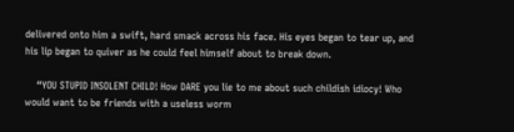delivered onto him a swift, hard smack across his face. His eyes began to tear up, and his lip began to quiver as he could feel himself about to break down.

    “YOU STUPID INSOLENT CHILD! How DARE you lie to me about such childish idiocy! Who would want to be friends with a useless worm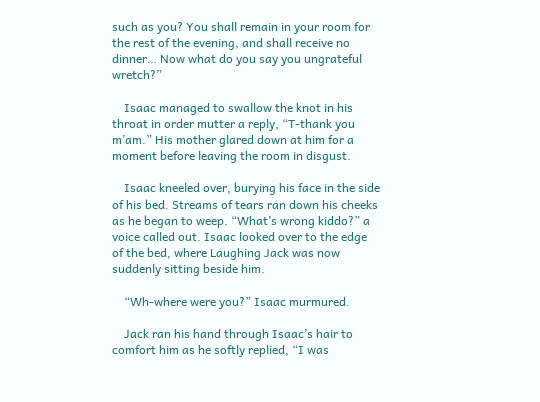such as you? You shall remain in your room for the rest of the evening, and shall receive no dinner… Now what do you say you ungrateful wretch?”

    Isaac managed to swallow the knot in his throat in order mutter a reply, “T-thank you m’am.” His mother glared down at him for a moment before leaving the room in disgust.

    Isaac kneeled over, burying his face in the side of his bed. Streams of tears ran down his cheeks as he began to weep. “What’s wrong kiddo?” a voice called out. Isaac looked over to the edge of the bed, where Laughing Jack was now suddenly sitting beside him.

    “Wh-where were you?” Isaac murmured.

    Jack ran his hand through Isaac’s hair to comfort him as he softly replied, “I was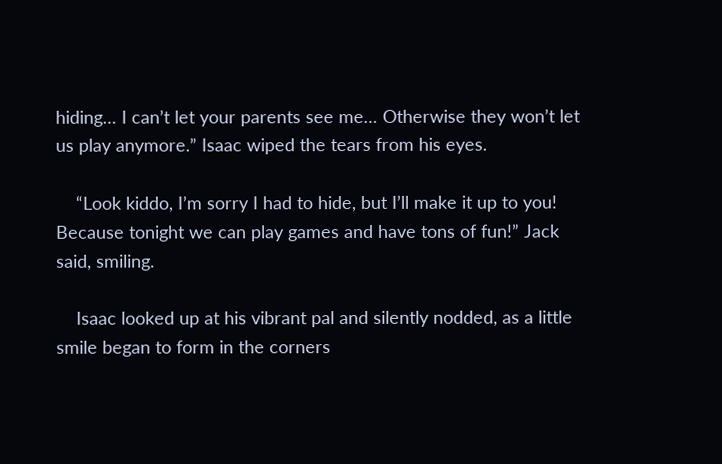hiding… I can’t let your parents see me… Otherwise they won’t let us play anymore.” Isaac wiped the tears from his eyes.

    “Look kiddo, I’m sorry I had to hide, but I’ll make it up to you! Because tonight we can play games and have tons of fun!” Jack said, smiling.

    Isaac looked up at his vibrant pal and silently nodded, as a little smile began to form in the corners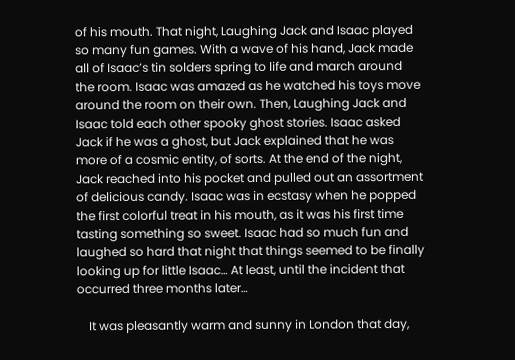of his mouth. That night, Laughing Jack and Isaac played so many fun games. With a wave of his hand, Jack made all of Isaac’s tin solders spring to life and march around the room. Isaac was amazed as he watched his toys move around the room on their own. Then, Laughing Jack and Isaac told each other spooky ghost stories. Isaac asked Jack if he was a ghost, but Jack explained that he was more of a cosmic entity, of sorts. At the end of the night, Jack reached into his pocket and pulled out an assortment of delicious candy. Isaac was in ecstasy when he popped the first colorful treat in his mouth, as it was his first time tasting something so sweet. Isaac had so much fun and laughed so hard that night that things seemed to be finally looking up for little Isaac… At least, until the incident that occurred three months later…

    It was pleasantly warm and sunny in London that day,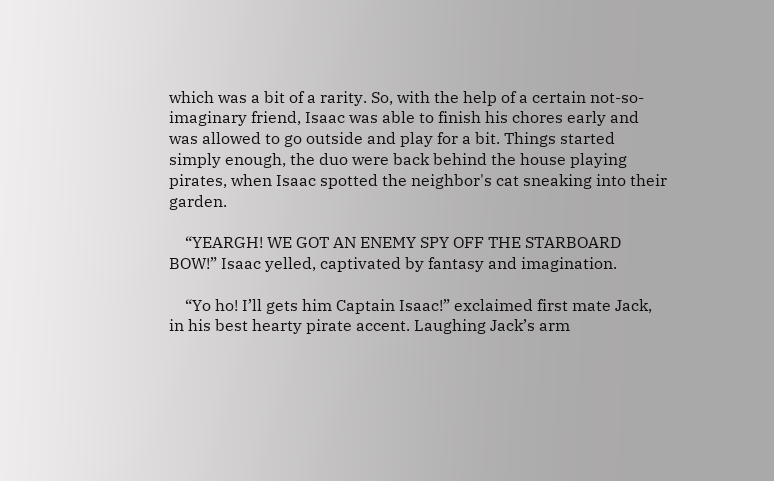which was a bit of a rarity. So, with the help of a certain not-so-imaginary friend, Isaac was able to finish his chores early and was allowed to go outside and play for a bit. Things started simply enough, the duo were back behind the house playing pirates, when Isaac spotted the neighbor's cat sneaking into their garden.

    “YEARGH! WE GOT AN ENEMY SPY OFF THE STARBOARD BOW!” Isaac yelled, captivated by fantasy and imagination.

    “Yo ho! I’ll gets him Captain Isaac!” exclaimed first mate Jack, in his best hearty pirate accent. Laughing Jack’s arm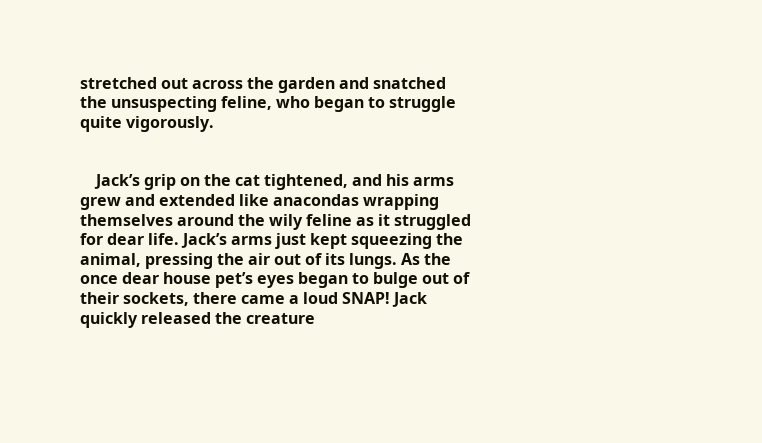stretched out across the garden and snatched the unsuspecting feline, who began to struggle quite vigorously.


    Jack’s grip on the cat tightened, and his arms grew and extended like anacondas wrapping themselves around the wily feline as it struggled for dear life. Jack’s arms just kept squeezing the animal, pressing the air out of its lungs. As the once dear house pet’s eyes began to bulge out of their sockets, there came a loud SNAP! Jack quickly released the creature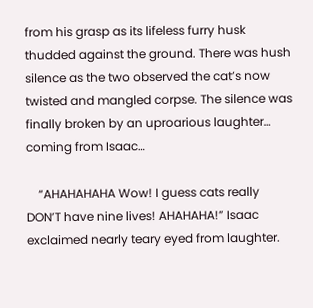from his grasp as its lifeless furry husk thudded against the ground. There was hush silence as the two observed the cat’s now twisted and mangled corpse. The silence was finally broken by an uproarious laughter… coming from Isaac…

    “AHAHAHAHA Wow! I guess cats really DON’T have nine lives! AHAHAHA!” Isaac exclaimed nearly teary eyed from laughter.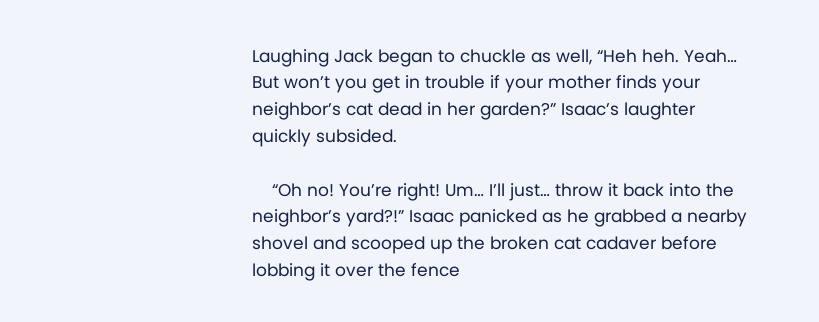Laughing Jack began to chuckle as well, “Heh heh. Yeah… But won’t you get in trouble if your mother finds your neighbor’s cat dead in her garden?” Isaac’s laughter quickly subsided.

    “Oh no! You’re right! Um… I’ll just… throw it back into the neighbor’s yard?!” Isaac panicked as he grabbed a nearby shovel and scooped up the broken cat cadaver before lobbing it over the fence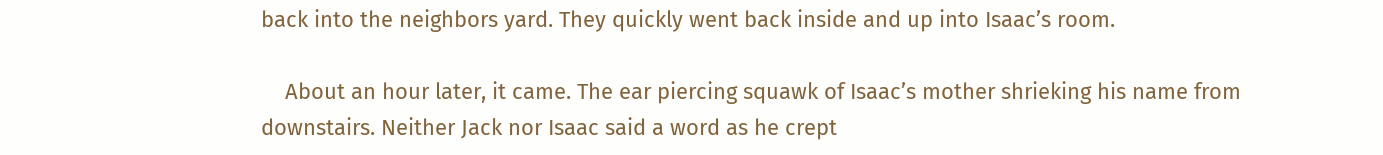back into the neighbors yard. They quickly went back inside and up into Isaac’s room.

    About an hour later, it came. The ear piercing squawk of Isaac’s mother shrieking his name from downstairs. Neither Jack nor Isaac said a word as he crept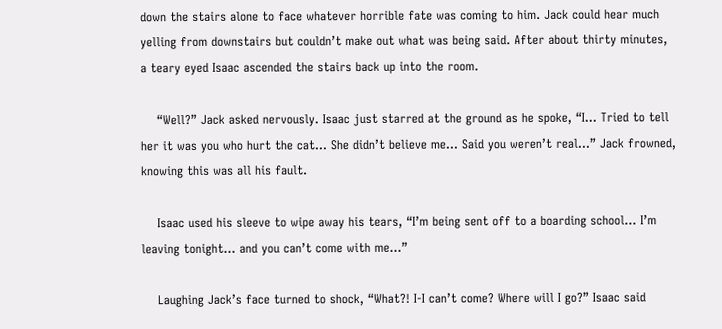down the stairs alone to face whatever horrible fate was coming to him. Jack could hear much yelling from downstairs but couldn’t make out what was being said. After about thirty minutes, a teary eyed Isaac ascended the stairs back up into the room.

    “Well?” Jack asked nervously. Isaac just starred at the ground as he spoke, “I… Tried to tell her it was you who hurt the cat… She didn’t believe me… Said you weren’t real…” Jack frowned, knowing this was all his fault.

    Isaac used his sleeve to wipe away his tears, “I’m being sent off to a boarding school… I’m leaving tonight… and you can’t come with me…”

    Laughing Jack’s face turned to shock, “What?! I-I can’t come? Where will I go?” Isaac said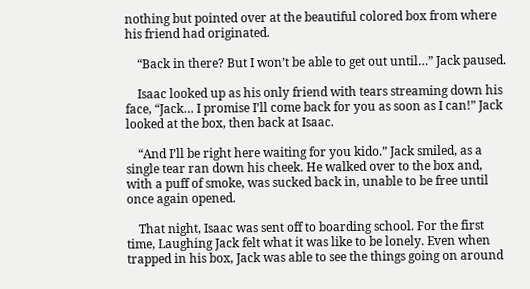nothing but pointed over at the beautiful colored box from where his friend had originated.

    “Back in there? But I won’t be able to get out until…” Jack paused.

    Isaac looked up as his only friend with tears streaming down his face, “Jack… I promise I’ll come back for you as soon as I can!” Jack looked at the box, then back at Isaac.

    “And I’ll be right here waiting for you kido.” Jack smiled, as a single tear ran down his cheek. He walked over to the box and, with a puff of smoke, was sucked back in, unable to be free until once again opened.

    That night, Isaac was sent off to boarding school. For the first time, Laughing Jack felt what it was like to be lonely. Even when trapped in his box, Jack was able to see the things going on around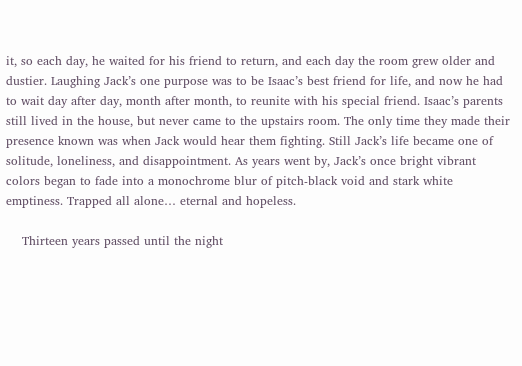it, so each day, he waited for his friend to return, and each day the room grew older and dustier. Laughing Jack’s one purpose was to be Isaac’s best friend for life, and now he had to wait day after day, month after month, to reunite with his special friend. Isaac’s parents still lived in the house, but never came to the upstairs room. The only time they made their presence known was when Jack would hear them fighting. Still Jack’s life became one of solitude, loneliness, and disappointment. As years went by, Jack’s once bright vibrant colors began to fade into a monochrome blur of pitch-black void and stark white emptiness. Trapped all alone… eternal and hopeless.

    Thirteen years passed until the night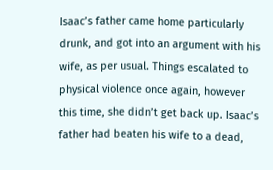Isaac’s father came home particularly drunk, and got into an argument with his wife, as per usual. Things escalated to physical violence once again, however this time, she didn’t get back up. Isaac’s father had beaten his wife to a dead,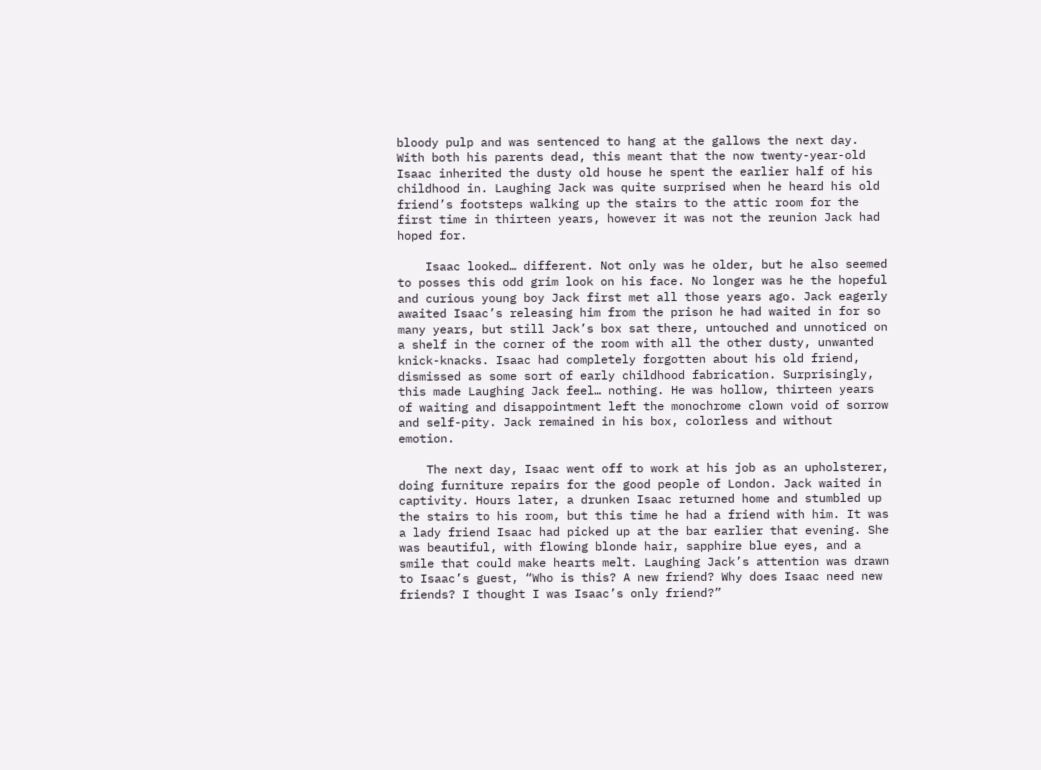bloody pulp and was sentenced to hang at the gallows the next day. With both his parents dead, this meant that the now twenty-year-old Isaac inherited the dusty old house he spent the earlier half of his childhood in. Laughing Jack was quite surprised when he heard his old friend’s footsteps walking up the stairs to the attic room for the first time in thirteen years, however it was not the reunion Jack had hoped for.

    Isaac looked… different. Not only was he older, but he also seemed to posses this odd grim look on his face. No longer was he the hopeful and curious young boy Jack first met all those years ago. Jack eagerly awaited Isaac’s releasing him from the prison he had waited in for so many years, but still Jack’s box sat there, untouched and unnoticed on a shelf in the corner of the room with all the other dusty, unwanted knick-knacks. Isaac had completely forgotten about his old friend, dismissed as some sort of early childhood fabrication. Surprisingly, this made Laughing Jack feel… nothing. He was hollow, thirteen years of waiting and disappointment left the monochrome clown void of sorrow and self-pity. Jack remained in his box, colorless and without emotion.

    The next day, Isaac went off to work at his job as an upholsterer, doing furniture repairs for the good people of London. Jack waited in captivity. Hours later, a drunken Isaac returned home and stumbled up the stairs to his room, but this time he had a friend with him. It was a lady friend Isaac had picked up at the bar earlier that evening. She was beautiful, with flowing blonde hair, sapphire blue eyes, and a smile that could make hearts melt. Laughing Jack’s attention was drawn to Isaac’s guest, “Who is this? A new friend? Why does Isaac need new friends? I thought I was Isaac’s only friend?”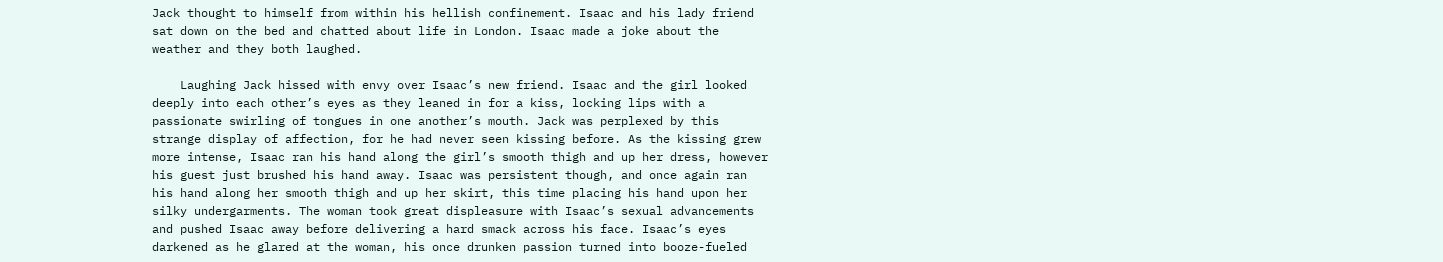Jack thought to himself from within his hellish confinement. Isaac and his lady friend sat down on the bed and chatted about life in London. Isaac made a joke about the weather and they both laughed.

    Laughing Jack hissed with envy over Isaac’s new friend. Isaac and the girl looked deeply into each other’s eyes as they leaned in for a kiss, locking lips with a passionate swirling of tongues in one another’s mouth. Jack was perplexed by this strange display of affection, for he had never seen kissing before. As the kissing grew more intense, Isaac ran his hand along the girl’s smooth thigh and up her dress, however his guest just brushed his hand away. Isaac was persistent though, and once again ran his hand along her smooth thigh and up her skirt, this time placing his hand upon her silky undergarments. The woman took great displeasure with Isaac’s sexual advancements and pushed Isaac away before delivering a hard smack across his face. Isaac’s eyes darkened as he glared at the woman, his once drunken passion turned into booze-fueled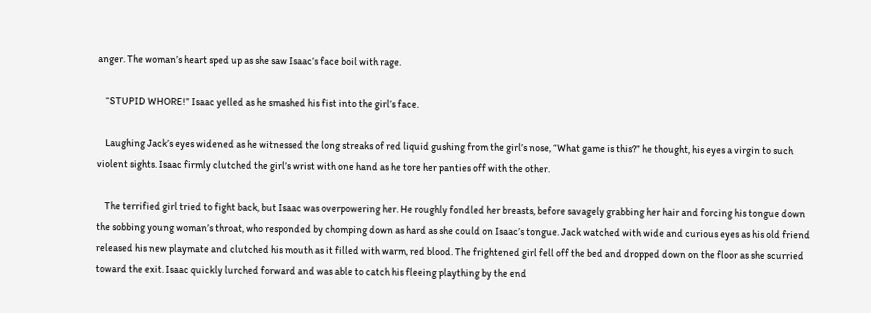anger. The woman’s heart sped up as she saw Isaac’s face boil with rage.

    “STUPID WHORE!” Isaac yelled as he smashed his fist into the girl’s face.

    Laughing Jack’s eyes widened as he witnessed the long streaks of red liquid gushing from the girl’s nose, “What game is this?” he thought, his eyes a virgin to such violent sights. Isaac firmly clutched the girl’s wrist with one hand as he tore her panties off with the other.

    The terrified girl tried to fight back, but Isaac was overpowering her. He roughly fondled her breasts, before savagely grabbing her hair and forcing his tongue down the sobbing young woman’s throat, who responded by chomping down as hard as she could on Isaac’s tongue. Jack watched with wide and curious eyes as his old friend released his new playmate and clutched his mouth as it filled with warm, red blood. The frightened girl fell off the bed and dropped down on the floor as she scurried toward the exit. Isaac quickly lurched forward and was able to catch his fleeing plaything by the end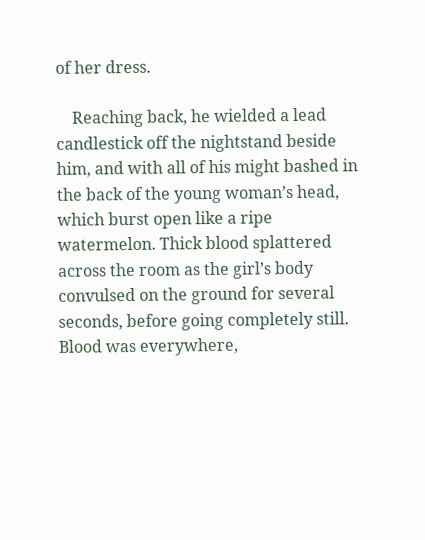of her dress.

    Reaching back, he wielded a lead candlestick off the nightstand beside him, and with all of his might bashed in the back of the young woman’s head, which burst open like a ripe watermelon. Thick blood splattered across the room as the girl’s body convulsed on the ground for several seconds, before going completely still. Blood was everywhere,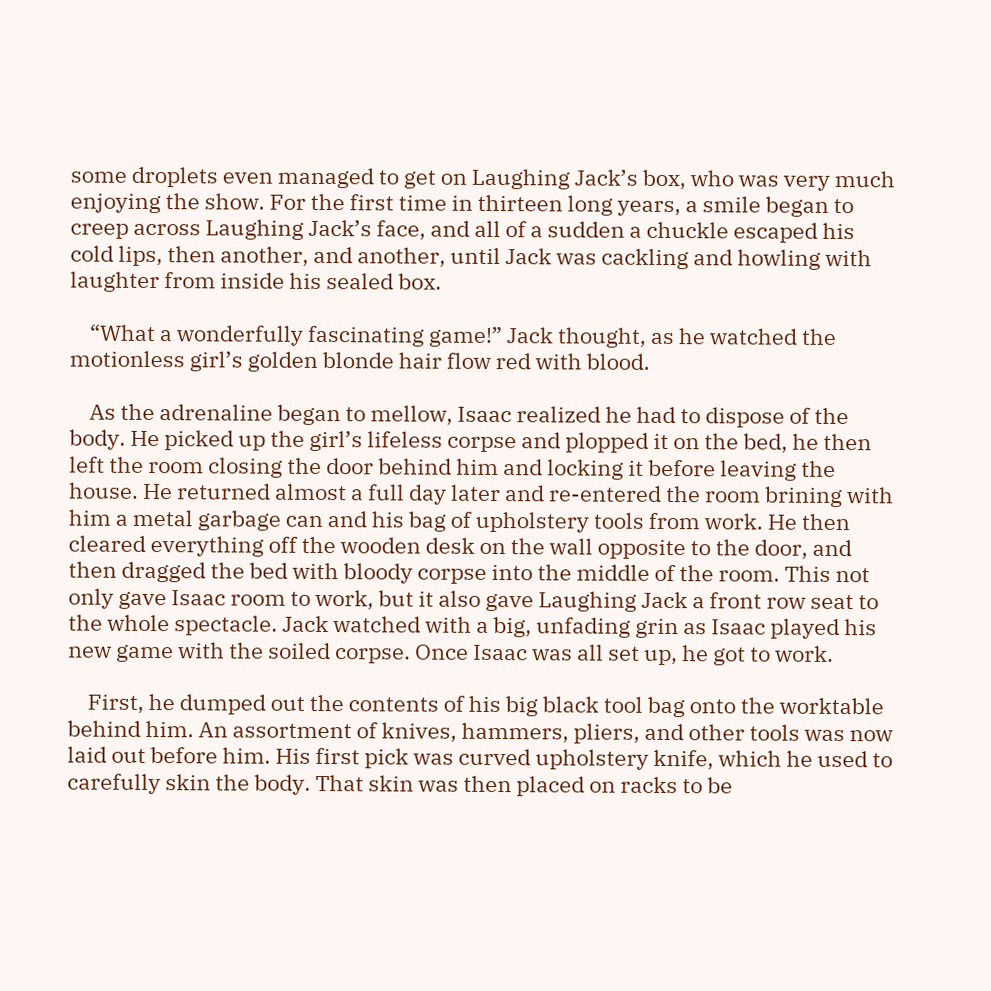some droplets even managed to get on Laughing Jack’s box, who was very much enjoying the show. For the first time in thirteen long years, a smile began to creep across Laughing Jack’s face, and all of a sudden a chuckle escaped his cold lips, then another, and another, until Jack was cackling and howling with laughter from inside his sealed box.

    “What a wonderfully fascinating game!” Jack thought, as he watched the motionless girl’s golden blonde hair flow red with blood.

    As the adrenaline began to mellow, Isaac realized he had to dispose of the body. He picked up the girl’s lifeless corpse and plopped it on the bed, he then left the room closing the door behind him and locking it before leaving the house. He returned almost a full day later and re-entered the room brining with him a metal garbage can and his bag of upholstery tools from work. He then cleared everything off the wooden desk on the wall opposite to the door, and then dragged the bed with bloody corpse into the middle of the room. This not only gave Isaac room to work, but it also gave Laughing Jack a front row seat to the whole spectacle. Jack watched with a big, unfading grin as Isaac played his new game with the soiled corpse. Once Isaac was all set up, he got to work.

    First, he dumped out the contents of his big black tool bag onto the worktable behind him. An assortment of knives, hammers, pliers, and other tools was now laid out before him. His first pick was curved upholstery knife, which he used to carefully skin the body. That skin was then placed on racks to be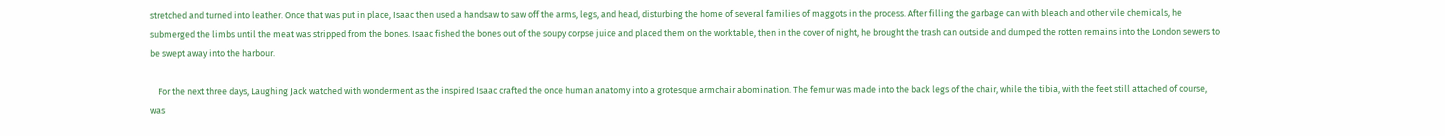stretched and turned into leather. Once that was put in place, Isaac then used a handsaw to saw off the arms, legs, and head, disturbing the home of several families of maggots in the process. After filling the garbage can with bleach and other vile chemicals, he submerged the limbs until the meat was stripped from the bones. Isaac fished the bones out of the soupy corpse juice and placed them on the worktable, then in the cover of night, he brought the trash can outside and dumped the rotten remains into the London sewers to be swept away into the harbour.

    For the next three days, Laughing Jack watched with wonderment as the inspired Isaac crafted the once human anatomy into a grotesque armchair abomination. The femur was made into the back legs of the chair, while the tibia, with the feet still attached of course, was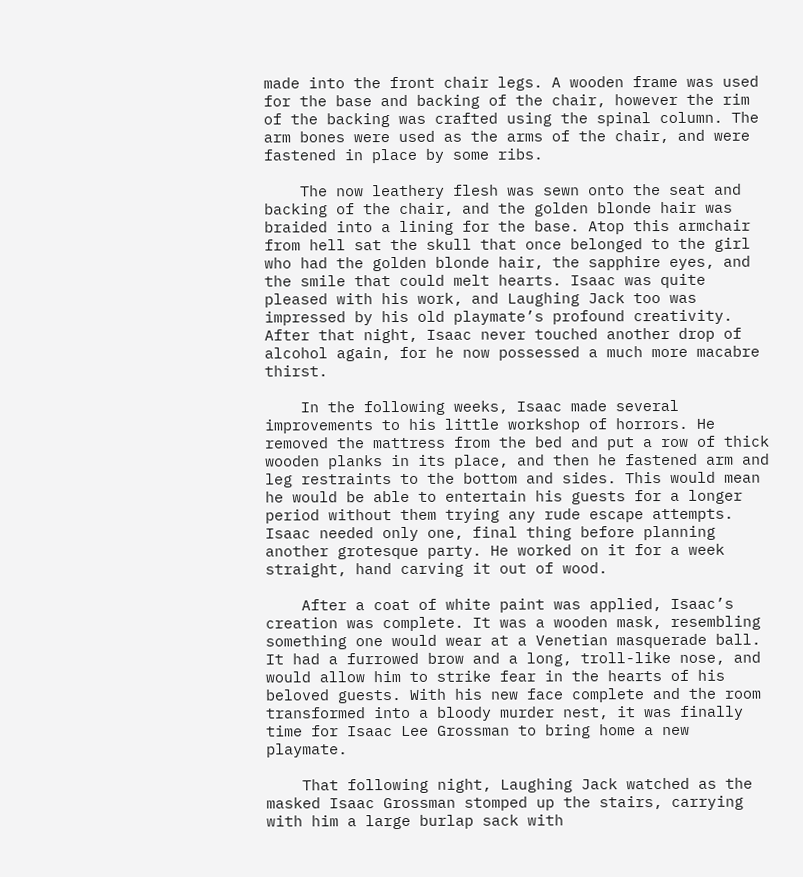made into the front chair legs. A wooden frame was used for the base and backing of the chair, however the rim of the backing was crafted using the spinal column. The arm bones were used as the arms of the chair, and were fastened in place by some ribs.

    The now leathery flesh was sewn onto the seat and backing of the chair, and the golden blonde hair was braided into a lining for the base. Atop this armchair from hell sat the skull that once belonged to the girl who had the golden blonde hair, the sapphire eyes, and the smile that could melt hearts. Isaac was quite pleased with his work, and Laughing Jack too was impressed by his old playmate’s profound creativity. After that night, Isaac never touched another drop of alcohol again, for he now possessed a much more macabre thirst.

    In the following weeks, Isaac made several improvements to his little workshop of horrors. He removed the mattress from the bed and put a row of thick wooden planks in its place, and then he fastened arm and leg restraints to the bottom and sides. This would mean he would be able to entertain his guests for a longer period without them trying any rude escape attempts. Isaac needed only one, final thing before planning another grotesque party. He worked on it for a week straight, hand carving it out of wood.

    After a coat of white paint was applied, Isaac’s creation was complete. It was a wooden mask, resembling something one would wear at a Venetian masquerade ball. It had a furrowed brow and a long, troll-like nose, and would allow him to strike fear in the hearts of his beloved guests. With his new face complete and the room transformed into a bloody murder nest, it was finally time for Isaac Lee Grossman to bring home a new playmate.

    That following night, Laughing Jack watched as the masked Isaac Grossman stomped up the stairs, carrying with him a large burlap sack with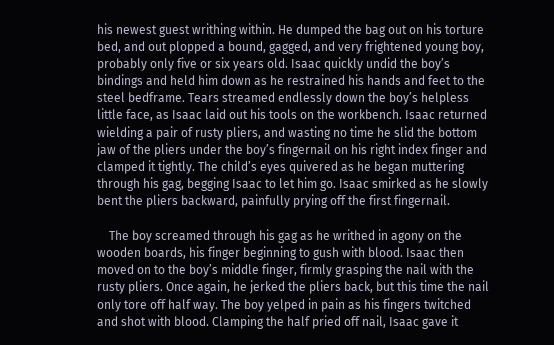his newest guest writhing within. He dumped the bag out on his torture bed, and out plopped a bound, gagged, and very frightened young boy, probably only five or six years old. Isaac quickly undid the boy’s bindings and held him down as he restrained his hands and feet to the steel bedframe. Tears streamed endlessly down the boy’s helpless little face, as Isaac laid out his tools on the workbench. Isaac returned wielding a pair of rusty pliers, and wasting no time he slid the bottom jaw of the pliers under the boy’s fingernail on his right index finger and clamped it tightly. The child’s eyes quivered as he began muttering through his gag, begging Isaac to let him go. Isaac smirked as he slowly bent the pliers backward, painfully prying off the first fingernail.

    The boy screamed through his gag as he writhed in agony on the wooden boards, his finger beginning to gush with blood. Isaac then moved on to the boy’s middle finger, firmly grasping the nail with the rusty pliers. Once again, he jerked the pliers back, but this time the nail only tore off half way. The boy yelped in pain as his fingers twitched and shot with blood. Clamping the half pried off nail, Isaac gave it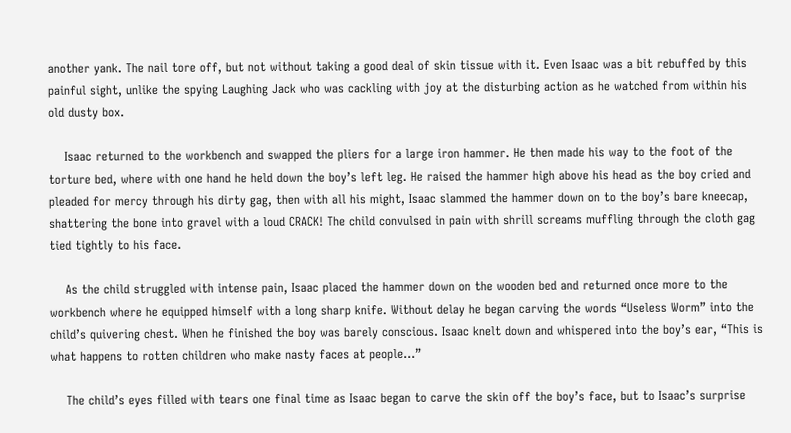another yank. The nail tore off, but not without taking a good deal of skin tissue with it. Even Isaac was a bit rebuffed by this painful sight, unlike the spying Laughing Jack who was cackling with joy at the disturbing action as he watched from within his old dusty box.

    Isaac returned to the workbench and swapped the pliers for a large iron hammer. He then made his way to the foot of the torture bed, where with one hand he held down the boy’s left leg. He raised the hammer high above his head as the boy cried and pleaded for mercy through his dirty gag, then with all his might, Isaac slammed the hammer down on to the boy’s bare kneecap, shattering the bone into gravel with a loud CRACK! The child convulsed in pain with shrill screams muffling through the cloth gag tied tightly to his face.

    As the child struggled with intense pain, Isaac placed the hammer down on the wooden bed and returned once more to the workbench where he equipped himself with a long sharp knife. Without delay he began carving the words “Useless Worm” into the child’s quivering chest. When he finished the boy was barely conscious. Isaac knelt down and whispered into the boy’s ear, “This is what happens to rotten children who make nasty faces at people…”

    The child’s eyes filled with tears one final time as Isaac began to carve the skin off the boy’s face, but to Isaac’s surprise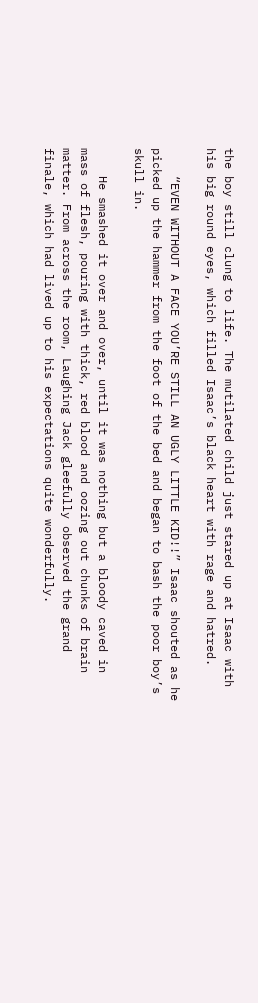the boy still clung to life. The mutilated child just stared up at Isaac with his big round eyes, which filled Isaac’s black heart with rage and hatred.

    “EVEN WITHOUT A FACE YOU’RE STILL AN UGLY LITTLE KID!!” Isaac shouted as he picked up the hammer from the foot of the bed and began to bash the poor boy’s skull in.

    He smashed it over and over, until it was nothing but a bloody caved in mass of flesh, pouring with thick, red blood and oozing out chunks of brain matter. From across the room, Laughing Jack gleefully observed the grand finale, which had lived up to his expectations quite wonderfully.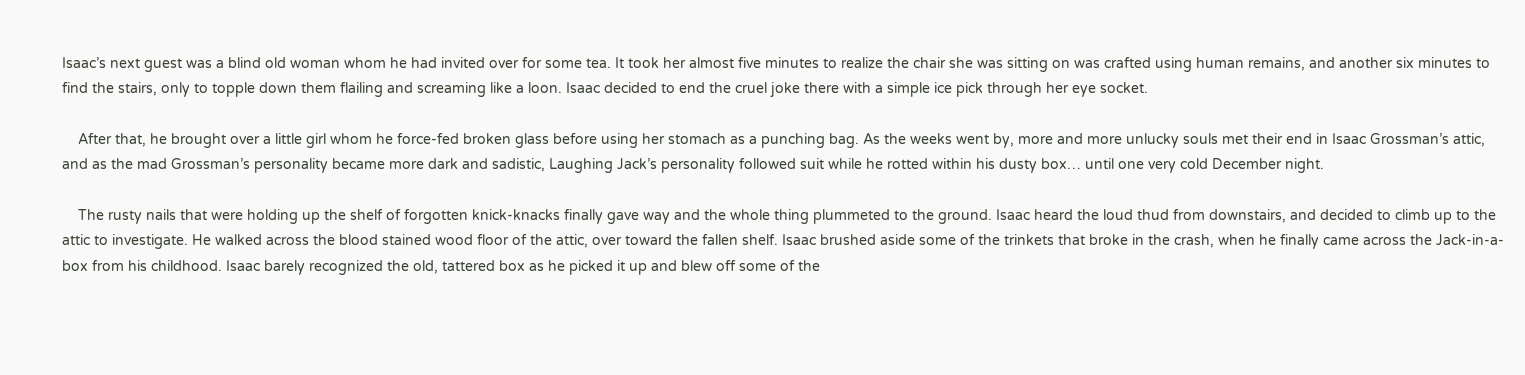Isaac’s next guest was a blind old woman whom he had invited over for some tea. It took her almost five minutes to realize the chair she was sitting on was crafted using human remains, and another six minutes to find the stairs, only to topple down them flailing and screaming like a loon. Isaac decided to end the cruel joke there with a simple ice pick through her eye socket.

    After that, he brought over a little girl whom he force-fed broken glass before using her stomach as a punching bag. As the weeks went by, more and more unlucky souls met their end in Isaac Grossman’s attic, and as the mad Grossman’s personality became more dark and sadistic, Laughing Jack’s personality followed suit while he rotted within his dusty box… until one very cold December night.

    The rusty nails that were holding up the shelf of forgotten knick-knacks finally gave way and the whole thing plummeted to the ground. Isaac heard the loud thud from downstairs, and decided to climb up to the attic to investigate. He walked across the blood stained wood floor of the attic, over toward the fallen shelf. Isaac brushed aside some of the trinkets that broke in the crash, when he finally came across the Jack-in-a-box from his childhood. Isaac barely recognized the old, tattered box as he picked it up and blew off some of the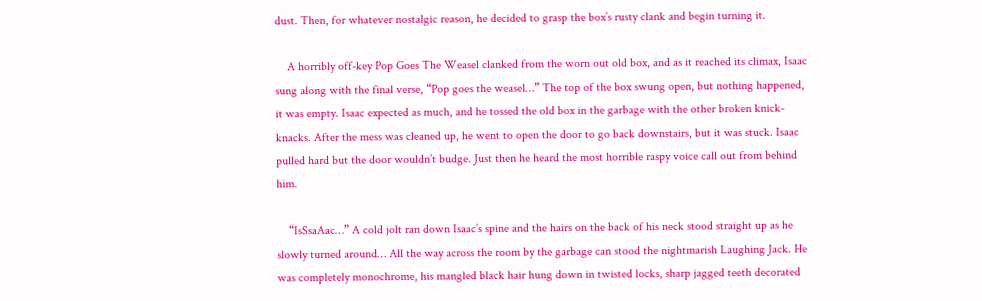dust. Then, for whatever nostalgic reason, he decided to grasp the box’s rusty clank and begin turning it.

    A horribly off-key Pop Goes The Weasel clanked from the worn out old box, and as it reached its climax, Isaac sung along with the final verse, “Pop goes the weasel…” The top of the box swung open, but nothing happened, it was empty. Isaac expected as much, and he tossed the old box in the garbage with the other broken knick-knacks. After the mess was cleaned up, he went to open the door to go back downstairs, but it was stuck. Isaac pulled hard but the door wouldn’t budge. Just then he heard the most horrible raspy voice call out from behind him.

    “IsSsaAac…” A cold jolt ran down Isaac’s spine and the hairs on the back of his neck stood straight up as he slowly turned around… All the way across the room by the garbage can stood the nightmarish Laughing Jack. He was completely monochrome, his mangled black hair hung down in twisted locks, sharp jagged teeth decorated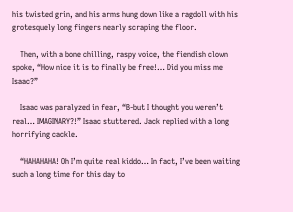his twisted grin, and his arms hung down like a ragdoll with his grotesquely long fingers nearly scraping the floor.

    Then, with a bone chilling, raspy voice, the fiendish clown spoke, “How nice it is to finally be free!… Did you miss me Isaac?”

    Isaac was paralyzed in fear, “B-but I thought you weren’t real… IMAGINARY?!” Isaac stuttered. Jack replied with a long horrifying cackle.

    “HAHAHAHA! Oh I’m quite real kiddo… In fact, I’ve been waiting such a long time for this day to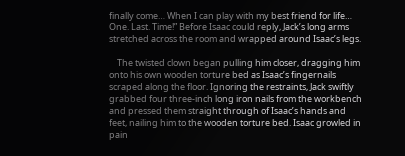finally come… When I can play with my best friend for life… One. Last. Time!” Before Isaac could reply, Jack’s long arms stretched across the room and wrapped around Isaac’s legs.

    The twisted clown began pulling him closer, dragging him onto his own wooden torture bed as Isaac’s fingernails scraped along the floor. Ignoring the restraints, Jack swiftly grabbed four three-inch long iron nails from the workbench and pressed them straight through of Isaac’s hands and feet, nailing him to the wooden torture bed. Isaac growled in pain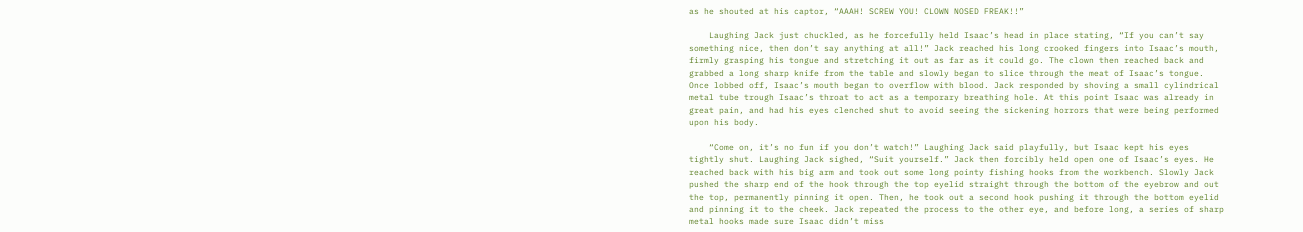as he shouted at his captor, “AAAH! SCREW YOU! CLOWN NOSED FREAK!!”

    Laughing Jack just chuckled, as he forcefully held Isaac’s head in place stating, “If you can’t say something nice, then don’t say anything at all!” Jack reached his long crooked fingers into Isaac’s mouth, firmly grasping his tongue and stretching it out as far as it could go. The clown then reached back and grabbed a long sharp knife from the table and slowly began to slice through the meat of Isaac’s tongue. Once lobbed off, Isaac’s mouth began to overflow with blood. Jack responded by shoving a small cylindrical metal tube trough Isaac’s throat to act as a temporary breathing hole. At this point Isaac was already in great pain, and had his eyes clenched shut to avoid seeing the sickening horrors that were being performed upon his body.

    “Come on, it’s no fun if you don’t watch!” Laughing Jack said playfully, but Isaac kept his eyes tightly shut. Laughing Jack sighed, “Suit yourself.” Jack then forcibly held open one of Isaac’s eyes. He reached back with his big arm and took out some long pointy fishing hooks from the workbench. Slowly Jack pushed the sharp end of the hook through the top eyelid straight through the bottom of the eyebrow and out the top, permanently pinning it open. Then, he took out a second hook pushing it through the bottom eyelid and pinning it to the cheek. Jack repeated the process to the other eye, and before long, a series of sharp metal hooks made sure Isaac didn’t miss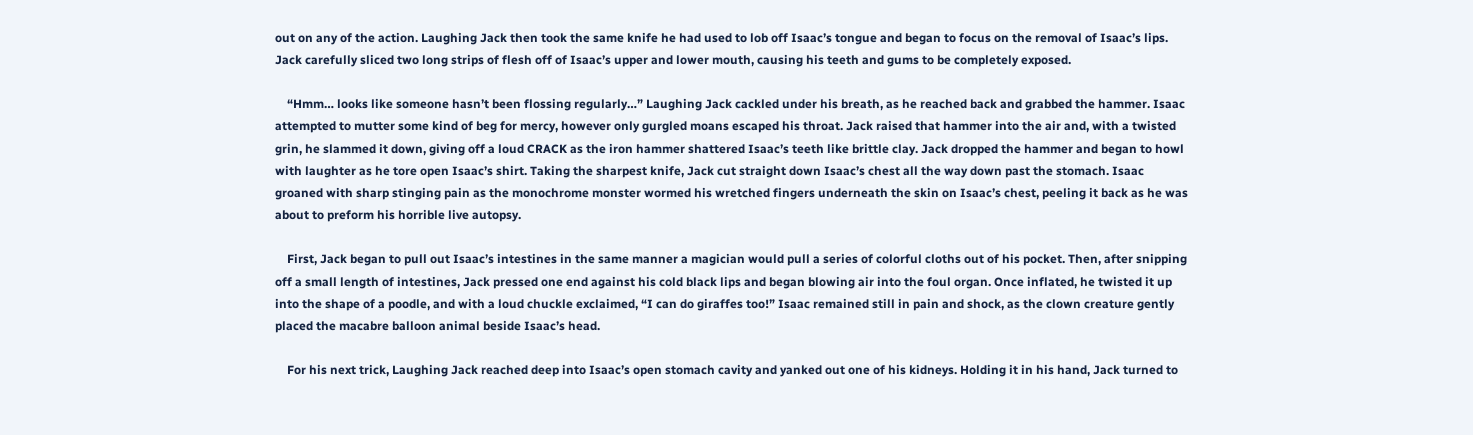out on any of the action. Laughing Jack then took the same knife he had used to lob off Isaac’s tongue and began to focus on the removal of Isaac’s lips. Jack carefully sliced two long strips of flesh off of Isaac’s upper and lower mouth, causing his teeth and gums to be completely exposed.

    “Hmm… looks like someone hasn’t been flossing regularly…” Laughing Jack cackled under his breath, as he reached back and grabbed the hammer. Isaac attempted to mutter some kind of beg for mercy, however only gurgled moans escaped his throat. Jack raised that hammer into the air and, with a twisted grin, he slammed it down, giving off a loud CRACK as the iron hammer shattered Isaac’s teeth like brittle clay. Jack dropped the hammer and began to howl with laughter as he tore open Isaac’s shirt. Taking the sharpest knife, Jack cut straight down Isaac’s chest all the way down past the stomach. Isaac groaned with sharp stinging pain as the monochrome monster wormed his wretched fingers underneath the skin on Isaac’s chest, peeling it back as he was about to preform his horrible live autopsy.

    First, Jack began to pull out Isaac’s intestines in the same manner a magician would pull a series of colorful cloths out of his pocket. Then, after snipping off a small length of intestines, Jack pressed one end against his cold black lips and began blowing air into the foul organ. Once inflated, he twisted it up into the shape of a poodle, and with a loud chuckle exclaimed, “I can do giraffes too!” Isaac remained still in pain and shock, as the clown creature gently placed the macabre balloon animal beside Isaac’s head.

    For his next trick, Laughing Jack reached deep into Isaac’s open stomach cavity and yanked out one of his kidneys. Holding it in his hand, Jack turned to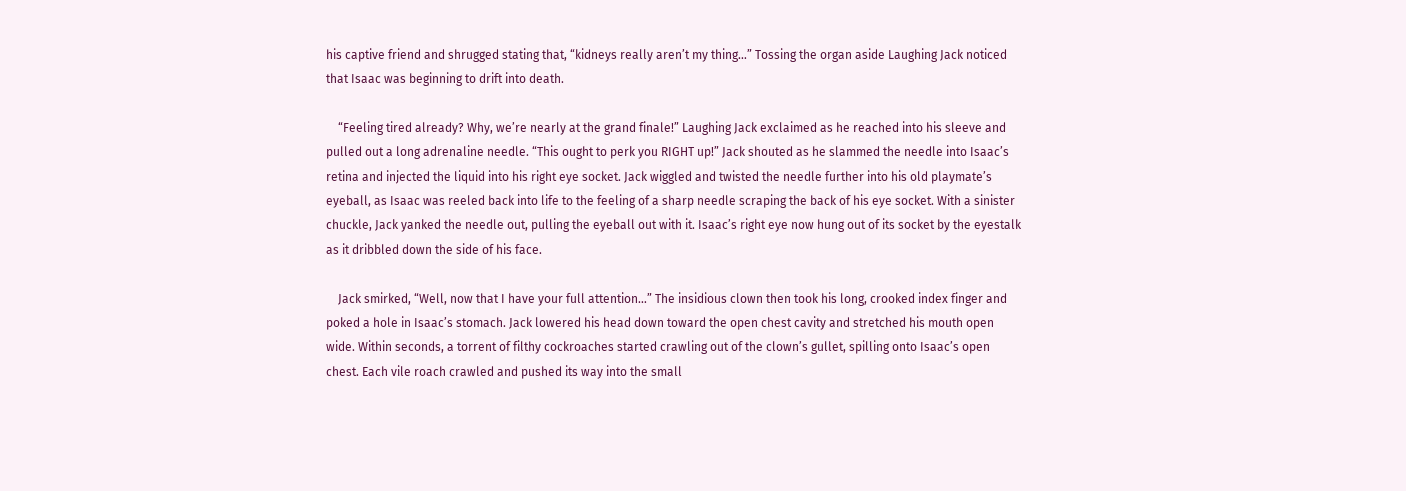his captive friend and shrugged stating that, “kidneys really aren’t my thing…” Tossing the organ aside Laughing Jack noticed that Isaac was beginning to drift into death.

    “Feeling tired already? Why, we’re nearly at the grand finale!” Laughing Jack exclaimed as he reached into his sleeve and pulled out a long adrenaline needle. “This ought to perk you RIGHT up!” Jack shouted as he slammed the needle into Isaac’s retina and injected the liquid into his right eye socket. Jack wiggled and twisted the needle further into his old playmate’s eyeball, as Isaac was reeled back into life to the feeling of a sharp needle scraping the back of his eye socket. With a sinister chuckle, Jack yanked the needle out, pulling the eyeball out with it. Isaac’s right eye now hung out of its socket by the eyestalk as it dribbled down the side of his face.

    Jack smirked, “Well, now that I have your full attention…” The insidious clown then took his long, crooked index finger and poked a hole in Isaac’s stomach. Jack lowered his head down toward the open chest cavity and stretched his mouth open wide. Within seconds, a torrent of filthy cockroaches started crawling out of the clown’s gullet, spilling onto Isaac’s open chest. Each vile roach crawled and pushed its way into the small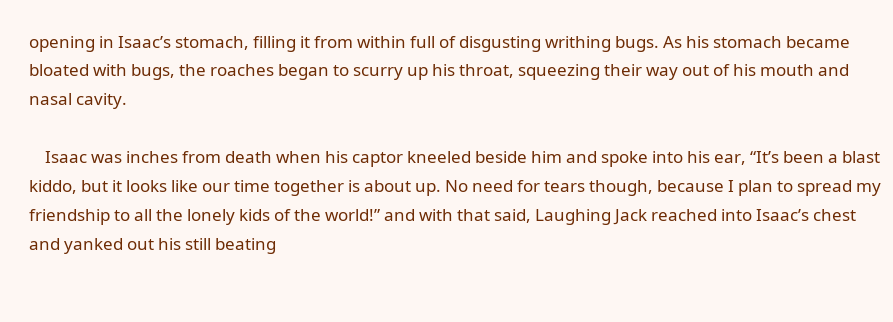opening in Isaac’s stomach, filling it from within full of disgusting writhing bugs. As his stomach became bloated with bugs, the roaches began to scurry up his throat, squeezing their way out of his mouth and nasal cavity.

    Isaac was inches from death when his captor kneeled beside him and spoke into his ear, “It’s been a blast kiddo, but it looks like our time together is about up. No need for tears though, because I plan to spread my friendship to all the lonely kids of the world!” and with that said, Laughing Jack reached into Isaac’s chest and yanked out his still beating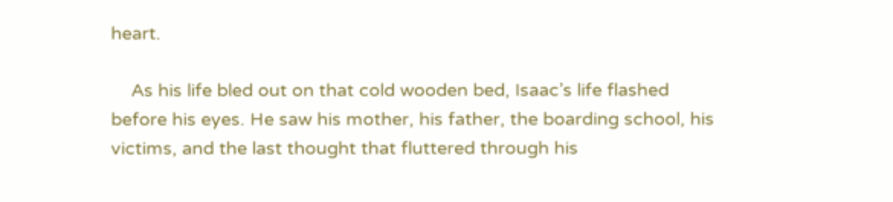heart.

    As his life bled out on that cold wooden bed, Isaac’s life flashed before his eyes. He saw his mother, his father, the boarding school, his victims, and the last thought that fluttered through his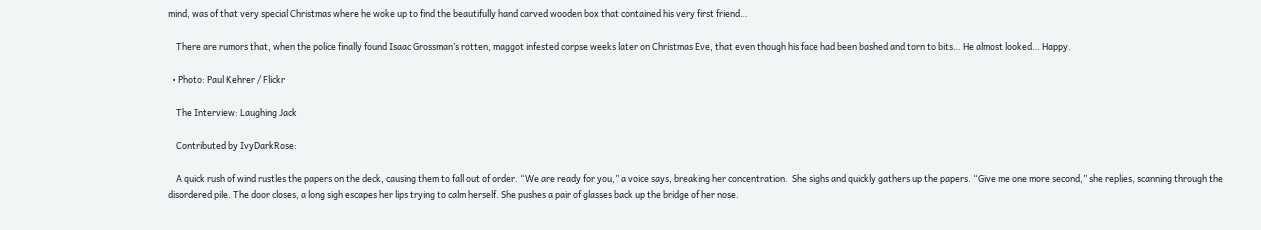mind, was of that very special Christmas where he woke up to find the beautifully hand carved wooden box that contained his very first friend…

    There are rumors that, when the police finally found Isaac Grossman’s rotten, maggot infested corpse weeks later on Christmas Eve, that even though his face had been bashed and torn to bits… He almost looked… Happy.

  • Photo: Paul Kehrer / Flickr

    The Interview: Laughing Jack

    Contributed by IvyDarkRose:

    A quick rush of wind rustles the papers on the deck, causing them to fall out of order. “We are ready for you,” a voice says, breaking her concentration.  She sighs and quickly gathers up the papers. “Give me one more second,” she replies, scanning through the disordered pile. The door closes, a long sigh escapes her lips trying to calm herself. She pushes a pair of glasses back up the bridge of her nose.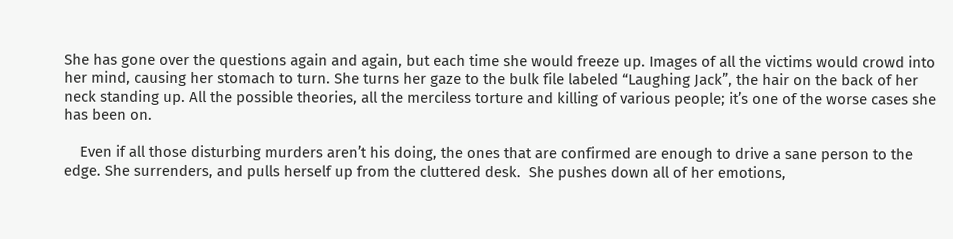She has gone over the questions again and again, but each time she would freeze up. Images of all the victims would crowd into her mind, causing her stomach to turn. She turns her gaze to the bulk file labeled “Laughing Jack”, the hair on the back of her neck standing up. All the possible theories, all the merciless torture and killing of various people; it’s one of the worse cases she has been on.

    Even if all those disturbing murders aren’t his doing, the ones that are confirmed are enough to drive a sane person to the edge. She surrenders, and pulls herself up from the cluttered desk.  She pushes down all of her emotions,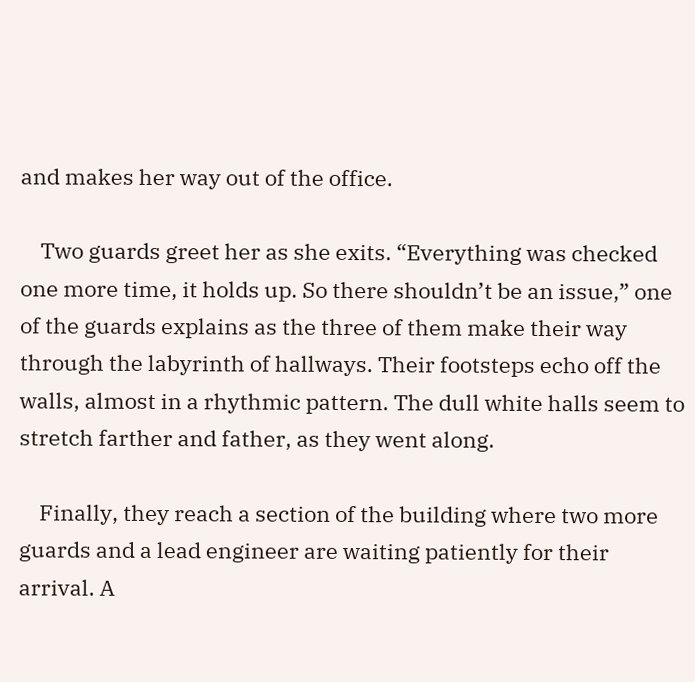and makes her way out of the office.

    Two guards greet her as she exits. “Everything was checked one more time, it holds up. So there shouldn’t be an issue,” one of the guards explains as the three of them make their way through the labyrinth of hallways. Their footsteps echo off the walls, almost in a rhythmic pattern. The dull white halls seem to stretch farther and father, as they went along.

    Finally, they reach a section of the building where two more guards and a lead engineer are waiting patiently for their arrival. A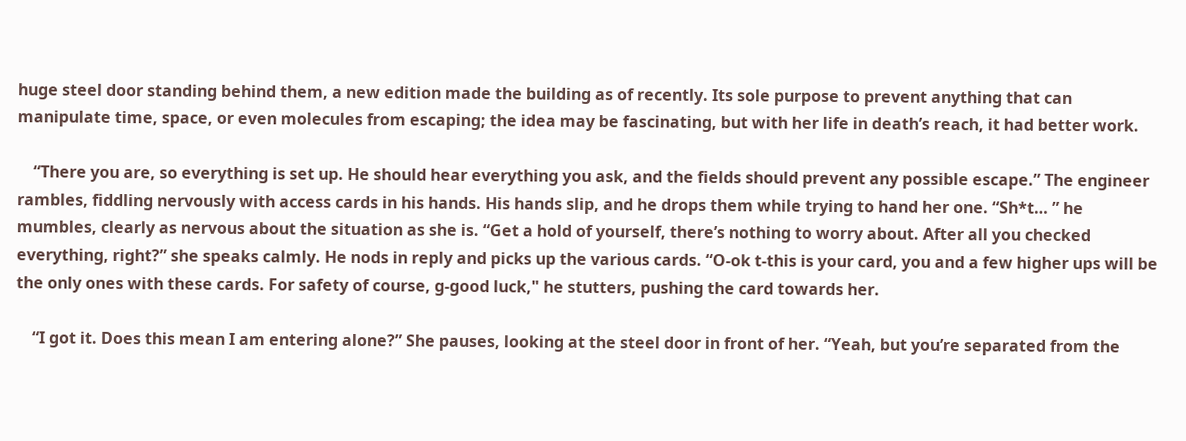huge steel door standing behind them, a new edition made the building as of recently. Its sole purpose to prevent anything that can manipulate time, space, or even molecules from escaping; the idea may be fascinating, but with her life in death’s reach, it had better work.

    “There you are, so everything is set up. He should hear everything you ask, and the fields should prevent any possible escape.” The engineer rambles, fiddling nervously with access cards in his hands. His hands slip, and he drops them while trying to hand her one. “Sh*t… ” he mumbles, clearly as nervous about the situation as she is. “Get a hold of yourself, there’s nothing to worry about. After all you checked everything, right?” she speaks calmly. He nods in reply and picks up the various cards. “O-ok t-this is your card, you and a few higher ups will be the only ones with these cards. For safety of course, g-good luck," he stutters, pushing the card towards her.

    “I got it. Does this mean I am entering alone?” She pauses, looking at the steel door in front of her. “Yeah, but you’re separated from the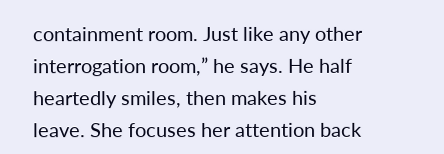containment room. Just like any other interrogation room,” he says. He half heartedly smiles, then makes his leave. She focuses her attention back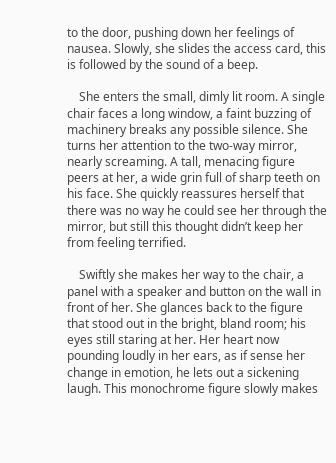to the door, pushing down her feelings of nausea. Slowly, she slides the access card, this is followed by the sound of a beep.

    She enters the small, dimly lit room. A single chair faces a long window, a faint buzzing of machinery breaks any possible silence. She turns her attention to the two-way mirror, nearly screaming. A tall, menacing figure peers at her, a wide grin full of sharp teeth on his face. She quickly reassures herself that there was no way he could see her through the mirror, but still this thought didn’t keep her from feeling terrified.

    Swiftly she makes her way to the chair, a panel with a speaker and button on the wall in front of her. She glances back to the figure that stood out in the bright, bland room; his eyes still staring at her. Her heart now pounding loudly in her ears, as if sense her change in emotion, he lets out a sickening laugh. This monochrome figure slowly makes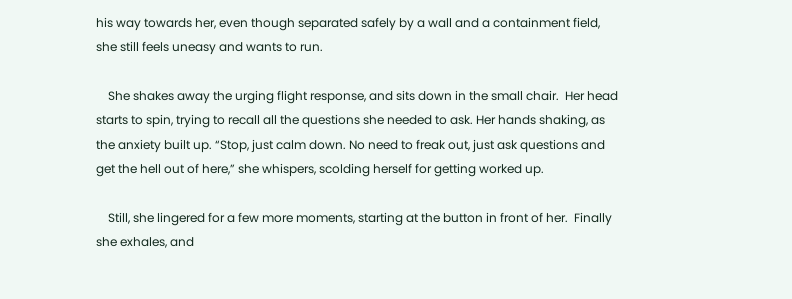his way towards her, even though separated safely by a wall and a containment field, she still feels uneasy and wants to run.

    She shakes away the urging flight response, and sits down in the small chair.  Her head starts to spin, trying to recall all the questions she needed to ask. Her hands shaking, as the anxiety built up. “Stop, just calm down. No need to freak out, just ask questions and get the hell out of here,” she whispers, scolding herself for getting worked up.

    Still, she lingered for a few more moments, starting at the button in front of her.  Finally she exhales, and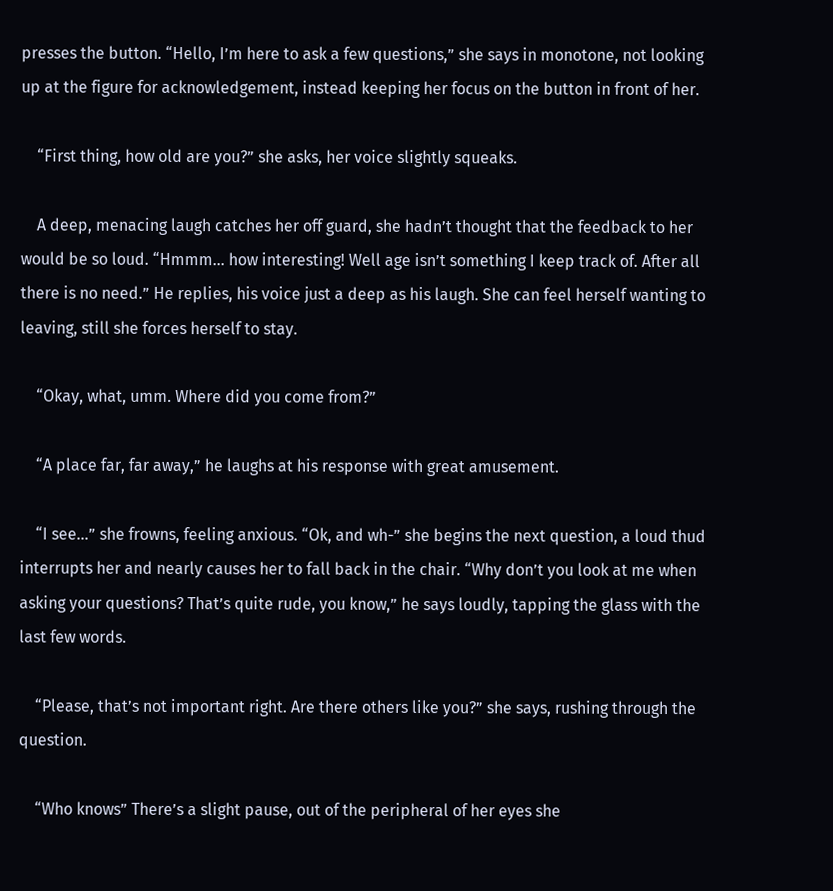presses the button. “Hello, I’m here to ask a few questions,” she says in monotone, not looking up at the figure for acknowledgement, instead keeping her focus on the button in front of her.

    “First thing, how old are you?” she asks, her voice slightly squeaks.

    A deep, menacing laugh catches her off guard, she hadn’t thought that the feedback to her would be so loud. “Hmmm… how interesting! Well age isn’t something I keep track of. After all there is no need.” He replies, his voice just a deep as his laugh. She can feel herself wanting to leaving, still she forces herself to stay.

    “Okay, what, umm. Where did you come from?”

    “A place far, far away,” he laughs at his response with great amusement.

    “I see…” she frowns, feeling anxious. “Ok, and wh-” she begins the next question, a loud thud interrupts her and nearly causes her to fall back in the chair. “Why don’t you look at me when asking your questions? That’s quite rude, you know,” he says loudly, tapping the glass with the last few words.

    “Please, that’s not important right. Are there others like you?” she says, rushing through the question.

    “Who knows” There’s a slight pause, out of the peripheral of her eyes she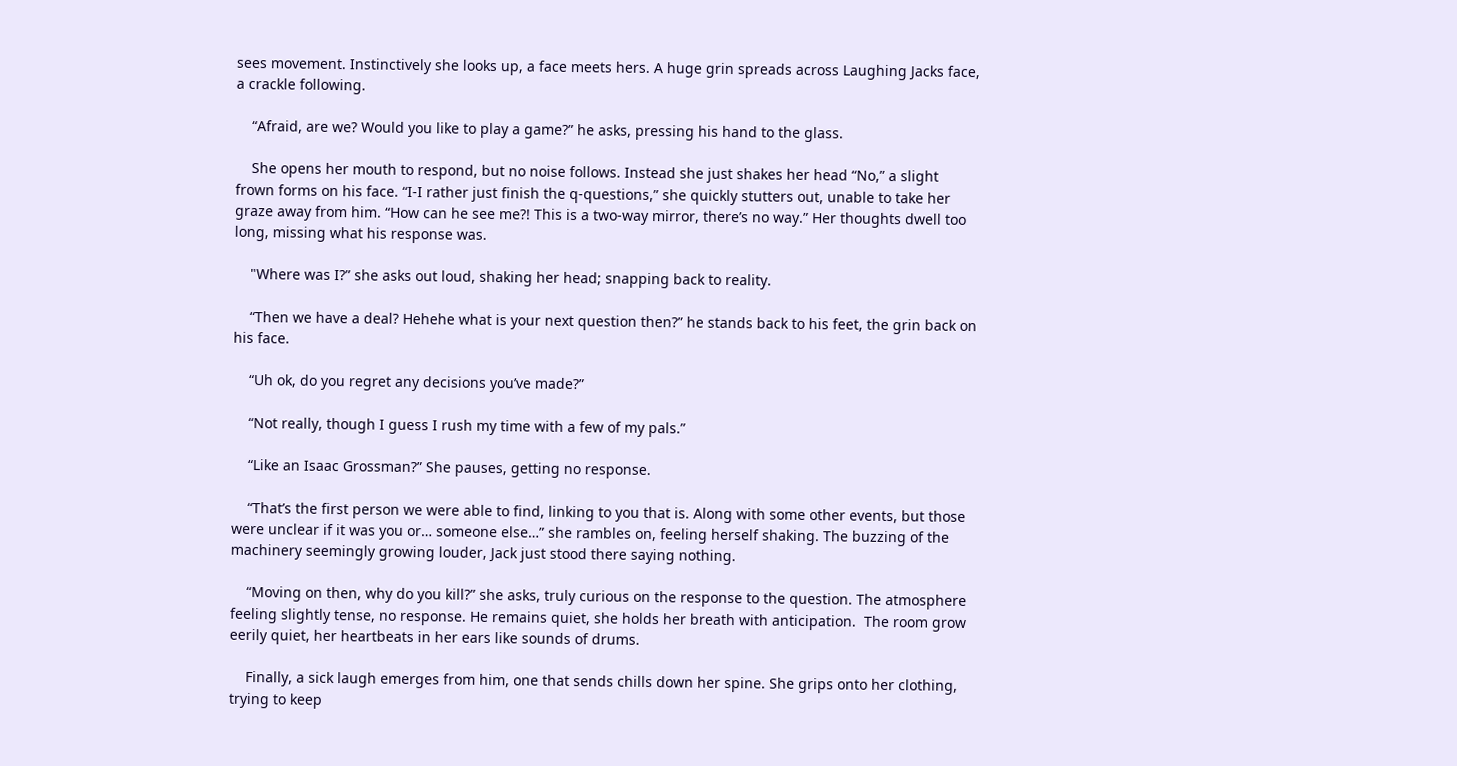sees movement. Instinctively she looks up, a face meets hers. A huge grin spreads across Laughing Jacks face, a crackle following.

    “Afraid, are we? Would you like to play a game?” he asks, pressing his hand to the glass.

    She opens her mouth to respond, but no noise follows. Instead she just shakes her head “No,” a slight frown forms on his face. “I-I rather just finish the q-questions,” she quickly stutters out, unable to take her graze away from him. “How can he see me?! This is a two-way mirror, there’s no way.” Her thoughts dwell too long, missing what his response was.

    "Where was I?” she asks out loud, shaking her head; snapping back to reality.

    “Then we have a deal? Hehehe what is your next question then?” he stands back to his feet, the grin back on his face.

    “Uh ok, do you regret any decisions you’ve made?”

    “Not really, though I guess I rush my time with a few of my pals.”

    “Like an Isaac Grossman?” She pauses, getting no response.

    “That’s the first person we were able to find, linking to you that is. Along with some other events, but those were unclear if it was you or… someone else…” she rambles on, feeling herself shaking. The buzzing of the machinery seemingly growing louder, Jack just stood there saying nothing.

    “Moving on then, why do you kill?” she asks, truly curious on the response to the question. The atmosphere feeling slightly tense, no response. He remains quiet, she holds her breath with anticipation.  The room grow eerily quiet, her heartbeats in her ears like sounds of drums.

    Finally, a sick laugh emerges from him, one that sends chills down her spine. She grips onto her clothing, trying to keep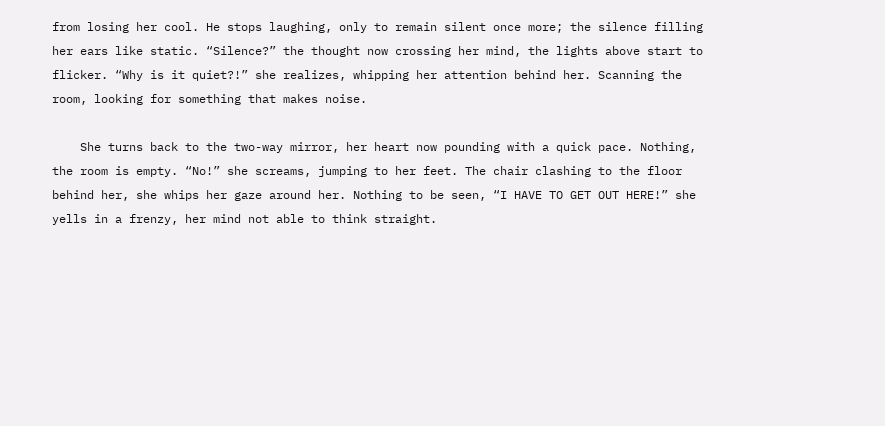from losing her cool. He stops laughing, only to remain silent once more; the silence filling her ears like static. “Silence?” the thought now crossing her mind, the lights above start to flicker. “Why is it quiet?!” she realizes, whipping her attention behind her. Scanning the room, looking for something that makes noise.

    She turns back to the two-way mirror, her heart now pounding with a quick pace. Nothing, the room is empty. “No!” she screams, jumping to her feet. The chair clashing to the floor behind her, she whips her gaze around her. Nothing to be seen, “I HAVE TO GET OUT HERE!” she yells in a frenzy, her mind not able to think straight.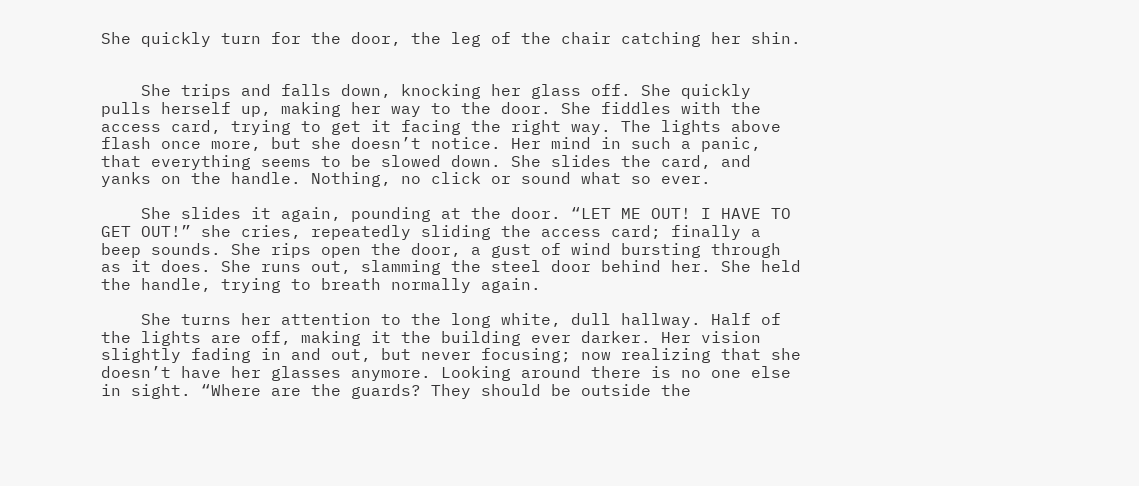She quickly turn for the door, the leg of the chair catching her shin.


    She trips and falls down, knocking her glass off. She quickly pulls herself up, making her way to the door. She fiddles with the access card, trying to get it facing the right way. The lights above flash once more, but she doesn’t notice. Her mind in such a panic, that everything seems to be slowed down. She slides the card, and yanks on the handle. Nothing, no click or sound what so ever.

    She slides it again, pounding at the door. “LET ME OUT! I HAVE TO GET OUT!” she cries, repeatedly sliding the access card; finally a beep sounds. She rips open the door, a gust of wind bursting through as it does. She runs out, slamming the steel door behind her. She held the handle, trying to breath normally again.

    She turns her attention to the long white, dull hallway. Half of the lights are off, making it the building ever darker. Her vision slightly fading in and out, but never focusing; now realizing that she doesn’t have her glasses anymore. Looking around there is no one else in sight. “Where are the guards? They should be outside the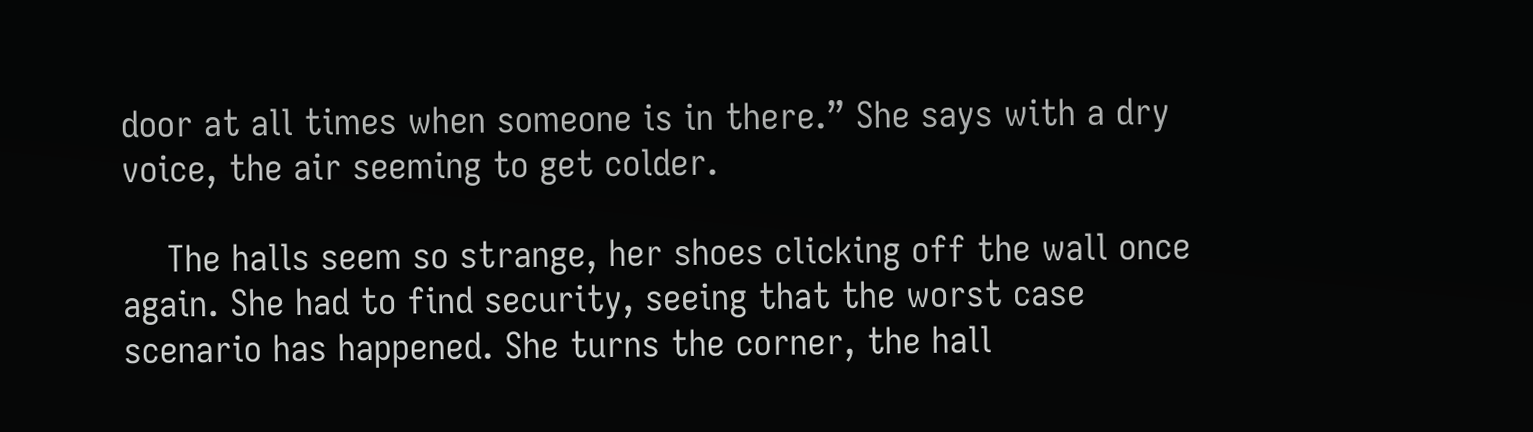door at all times when someone is in there.” She says with a dry voice, the air seeming to get colder.

    The halls seem so strange, her shoes clicking off the wall once again. She had to find security, seeing that the worst case scenario has happened. She turns the corner, the hall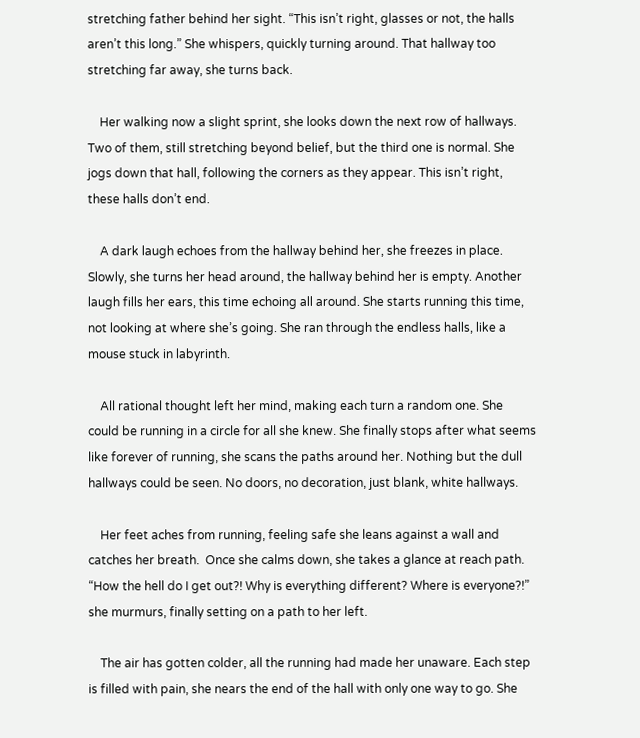stretching father behind her sight. “This isn’t right, glasses or not, the halls aren’t this long.” She whispers, quickly turning around. That hallway too stretching far away, she turns back.

    Her walking now a slight sprint, she looks down the next row of hallways. Two of them, still stretching beyond belief, but the third one is normal. She jogs down that hall, following the corners as they appear. This isn’t right, these halls don’t end.

    A dark laugh echoes from the hallway behind her, she freezes in place. Slowly, she turns her head around, the hallway behind her is empty. Another laugh fills her ears, this time echoing all around. She starts running this time, not looking at where she’s going. She ran through the endless halls, like a mouse stuck in labyrinth.

    All rational thought left her mind, making each turn a random one. She could be running in a circle for all she knew. She finally stops after what seems like forever of running, she scans the paths around her. Nothing but the dull hallways could be seen. No doors, no decoration, just blank, white hallways.

    Her feet aches from running, feeling safe she leans against a wall and catches her breath.  Once she calms down, she takes a glance at reach path. “How the hell do I get out?! Why is everything different? Where is everyone?!” she murmurs, finally setting on a path to her left.

    The air has gotten colder, all the running had made her unaware. Each step is filled with pain, she nears the end of the hall with only one way to go. She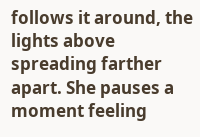follows it around, the lights above spreading farther apart. She pauses a moment feeling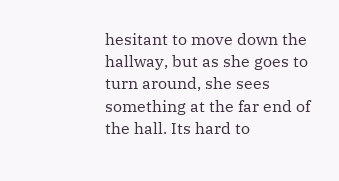hesitant to move down the hallway, but as she goes to turn around, she sees something at the far end of the hall. Its hard to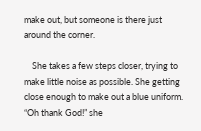make out, but someone is there just around the corner.

    She takes a few steps closer, trying to make little noise as possible. She getting close enough to make out a blue uniform. “Oh thank God!” she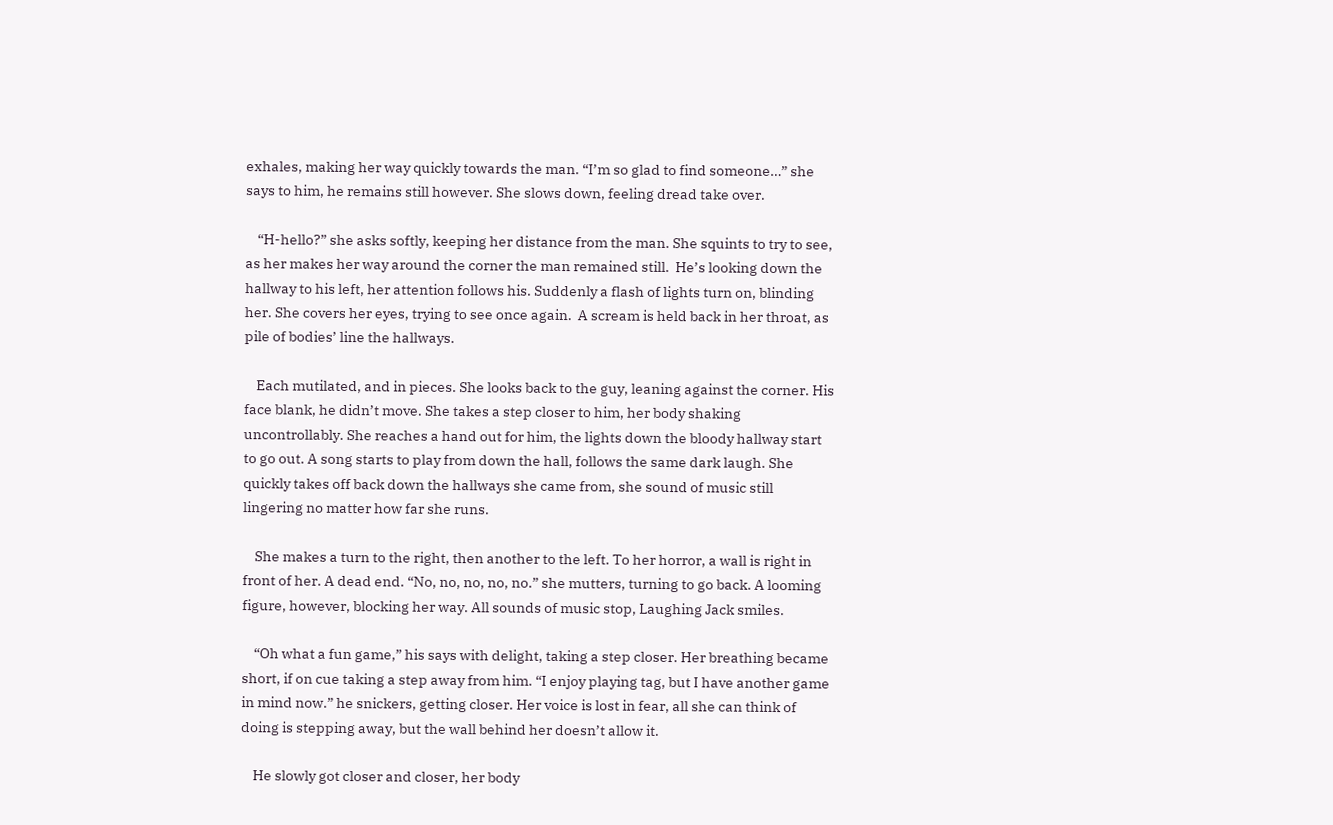exhales, making her way quickly towards the man. “I’m so glad to find someone…” she says to him, he remains still however. She slows down, feeling dread take over.

    “H-hello?” she asks softly, keeping her distance from the man. She squints to try to see, as her makes her way around the corner the man remained still.  He’s looking down the hallway to his left, her attention follows his. Suddenly a flash of lights turn on, blinding her. She covers her eyes, trying to see once again.  A scream is held back in her throat, as pile of bodies’ line the hallways.

    Each mutilated, and in pieces. She looks back to the guy, leaning against the corner. His face blank, he didn’t move. She takes a step closer to him, her body shaking uncontrollably. She reaches a hand out for him, the lights down the bloody hallway start to go out. A song starts to play from down the hall, follows the same dark laugh. She quickly takes off back down the hallways she came from, she sound of music still lingering no matter how far she runs.

    She makes a turn to the right, then another to the left. To her horror, a wall is right in front of her. A dead end. “No, no, no, no, no.” she mutters, turning to go back. A looming figure, however, blocking her way. All sounds of music stop, Laughing Jack smiles.

    “Oh what a fun game,” his says with delight, taking a step closer. Her breathing became short, if on cue taking a step away from him. “I enjoy playing tag, but I have another game in mind now.” he snickers, getting closer. Her voice is lost in fear, all she can think of doing is stepping away, but the wall behind her doesn’t allow it.

    He slowly got closer and closer, her body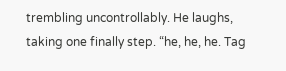trembling uncontrollably. He laughs, taking one finally step. “he, he, he. Tag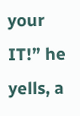your IT!” he yells, a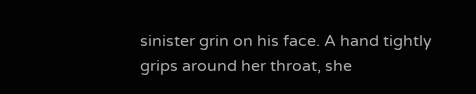sinister grin on his face. A hand tightly grips around her throat, she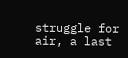struggle for air, a last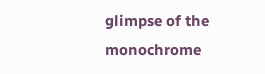glimpse of the monochrome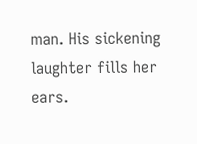man. His sickening laughter fills her ears.